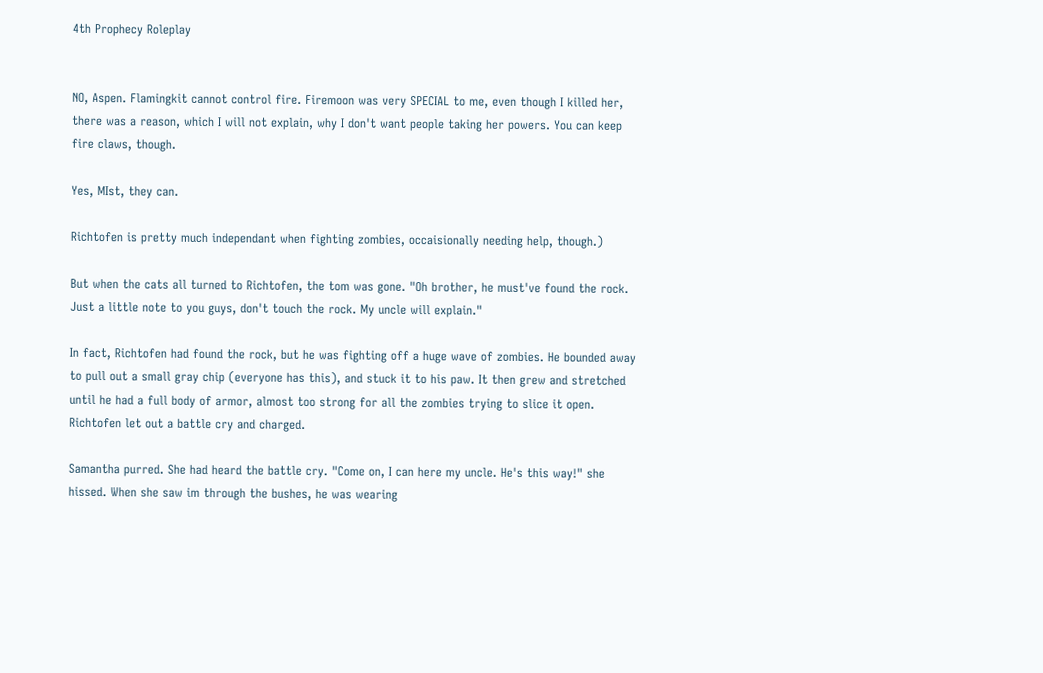4th Prophecy Roleplay


NO, Aspen. Flamingkit cannot control fire. Firemoon was very SPECIAL to me, even though I killed her, there was a reason, which I will not explain, why I don't want people taking her powers. You can keep fire claws, though.

Yes, MIst, they can.

Richtofen is pretty much independant when fighting zombies, occaisionally needing help, though.)

But when the cats all turned to Richtofen, the tom was gone. "Oh brother, he must've found the rock. Just a little note to you guys, don't touch the rock. My uncle will explain."

In fact, Richtofen had found the rock, but he was fighting off a huge wave of zombies. He bounded away to pull out a small gray chip (everyone has this), and stuck it to his paw. It then grew and stretched until he had a full body of armor, almost too strong for all the zombies trying to slice it open. Richtofen let out a battle cry and charged.

Samantha purred. She had heard the battle cry. "Come on, I can here my uncle. He's this way!" she hissed. When she saw im through the bushes, he was wearing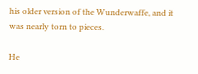his older version of the Wunderwaffe, and it was nearly torn to pieces.

He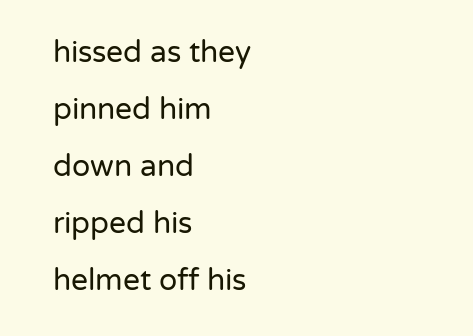hissed as they pinned him down and ripped his helmet off his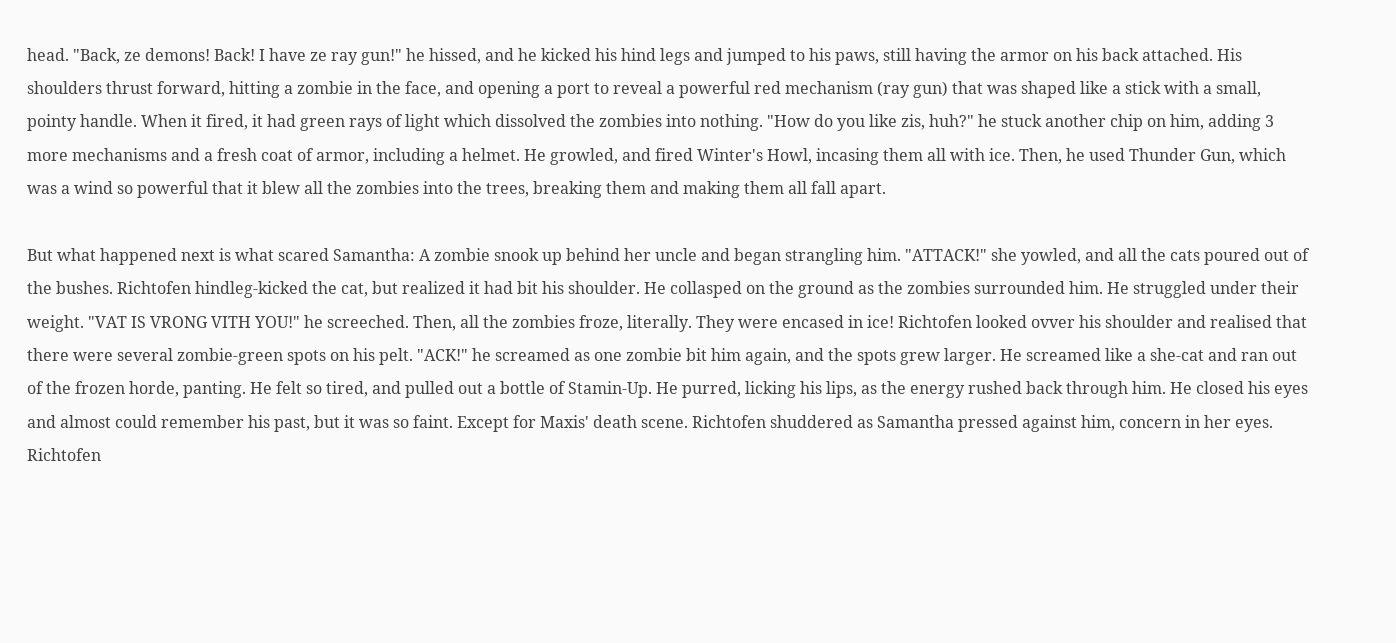head. "Back, ze demons! Back! I have ze ray gun!" he hissed, and he kicked his hind legs and jumped to his paws, still having the armor on his back attached. His shoulders thrust forward, hitting a zombie in the face, and opening a port to reveal a powerful red mechanism (ray gun) that was shaped like a stick with a small, pointy handle. When it fired, it had green rays of light which dissolved the zombies into nothing. "How do you like zis, huh?" he stuck another chip on him, adding 3 more mechanisms and a fresh coat of armor, including a helmet. He growled, and fired Winter's Howl, incasing them all with ice. Then, he used Thunder Gun, which was a wind so powerful that it blew all the zombies into the trees, breaking them and making them all fall apart.

But what happened next is what scared Samantha: A zombie snook up behind her uncle and began strangling him. "ATTACK!" she yowled, and all the cats poured out of the bushes. Richtofen hindleg-kicked the cat, but realized it had bit his shoulder. He collasped on the ground as the zombies surrounded him. He struggled under their weight. "VAT IS VRONG VITH YOU!" he screeched. Then, all the zombies froze, literally. They were encased in ice! Richtofen looked ovver his shoulder and realised that there were several zombie-green spots on his pelt. "ACK!" he screamed as one zombie bit him again, and the spots grew larger. He screamed like a she-cat and ran out of the frozen horde, panting. He felt so tired, and pulled out a bottle of Stamin-Up. He purred, licking his lips, as the energy rushed back through him. He closed his eyes and almost could remember his past, but it was so faint. Except for Maxis' death scene. Richtofen shuddered as Samantha pressed against him, concern in her eyes. Richtofen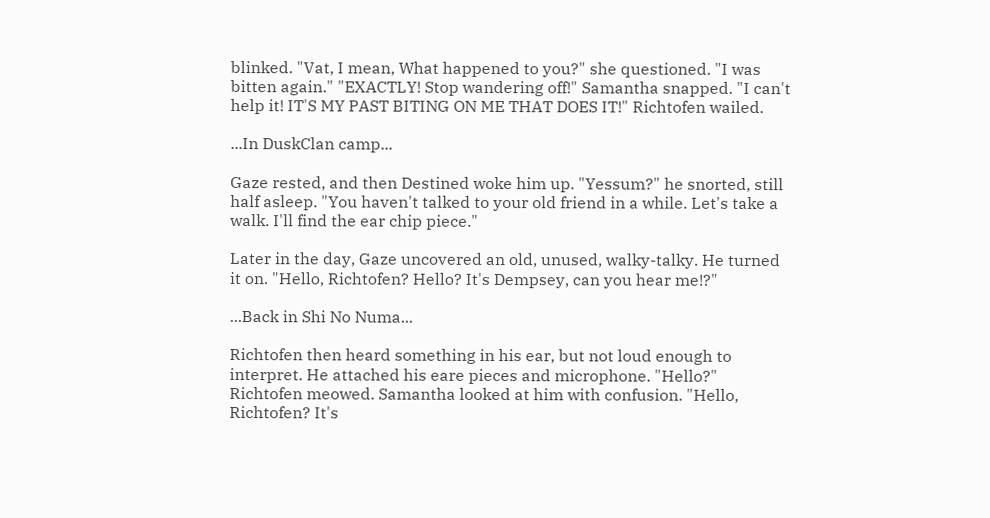blinked. "Vat, I mean, What happened to you?" she questioned. "I was bitten again." "EXACTLY! Stop wandering off!" Samantha snapped. "I can't help it! IT'S MY PAST BITING ON ME THAT DOES IT!" Richtofen wailed.

...In DuskClan camp...

Gaze rested, and then Destined woke him up. "Yessum?" he snorted, still half asleep. "You haven't talked to your old friend in a while. Let's take a walk. I'll find the ear chip piece."

Later in the day, Gaze uncovered an old, unused, walky-talky. He turned it on. "Hello, Richtofen? Hello? It's Dempsey, can you hear me!?"

...Back in Shi No Numa...

Richtofen then heard something in his ear, but not loud enough to interpret. He attached his eare pieces and microphone. "Hello?" Richtofen meowed. Samantha looked at him with confusion. "Hello, Richtofen? It's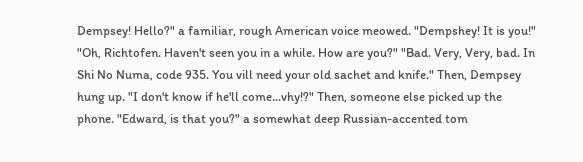Dempsey! Hello?" a familiar, rough American voice meowed. "Dempshey! It is you!" "Oh, Richtofen. Haven't seen you in a while. How are you?" "Bad. Very, Very, bad. In Shi No Numa, code 935. You vill need your old sachet and knife." Then, Dempsey hung up. "I don't know if he'll come...vhy!?" Then, someone else picked up the phone. "Edward, is that you?" a somewhat deep Russian-accented tom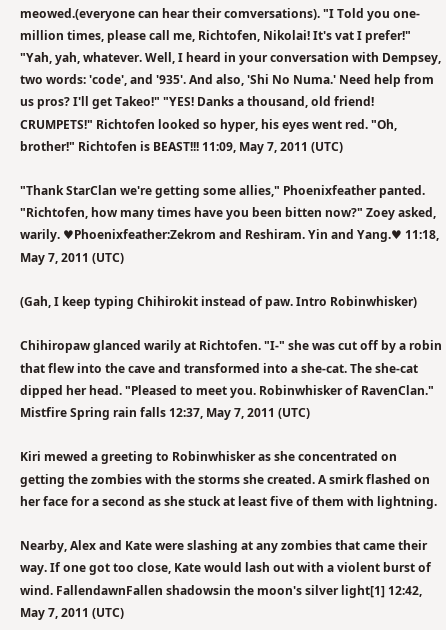meowed.(everyone can hear their comversations). "I Told you one-million times, please call me, Richtofen, Nikolai! It's vat I prefer!" "Yah, yah, whatever. Well, I heard in your conversation with Dempsey, two words: 'code', and '935'. And also, 'Shi No Numa.' Need help from us pros? I'll get Takeo!" "YES! Danks a thousand, old friend! CRUMPETS!" Richtofen looked so hyper, his eyes went red. "Oh, brother!" Richtofen is BEAST!!! 11:09, May 7, 2011 (UTC)

"Thank StarClan we're getting some allies," Phoenixfeather panted. "Richtofen, how many times have you been bitten now?" Zoey asked, warily. ♥Phoenixfeather:Zekrom and Reshiram. Yin and Yang.♥ 11:18, May 7, 2011 (UTC)

(Gah, I keep typing Chihirokit instead of paw. Intro Robinwhisker)

Chihiropaw glanced warily at Richtofen. "I-" she was cut off by a robin that flew into the cave and transformed into a she-cat. The she-cat dipped her head. "Pleased to meet you. Robinwhisker of RavenClan." Mistfire Spring rain falls 12:37, May 7, 2011 (UTC)

Kiri mewed a greeting to Robinwhisker as she concentrated on getting the zombies with the storms she created. A smirk flashed on her face for a second as she stuck at least five of them with lightning.

Nearby, Alex and Kate were slashing at any zombies that came their way. If one got too close, Kate would lash out with a violent burst of wind. FallendawnFallen shadowsin the moon's silver light[1] 12:42, May 7, 2011 (UTC)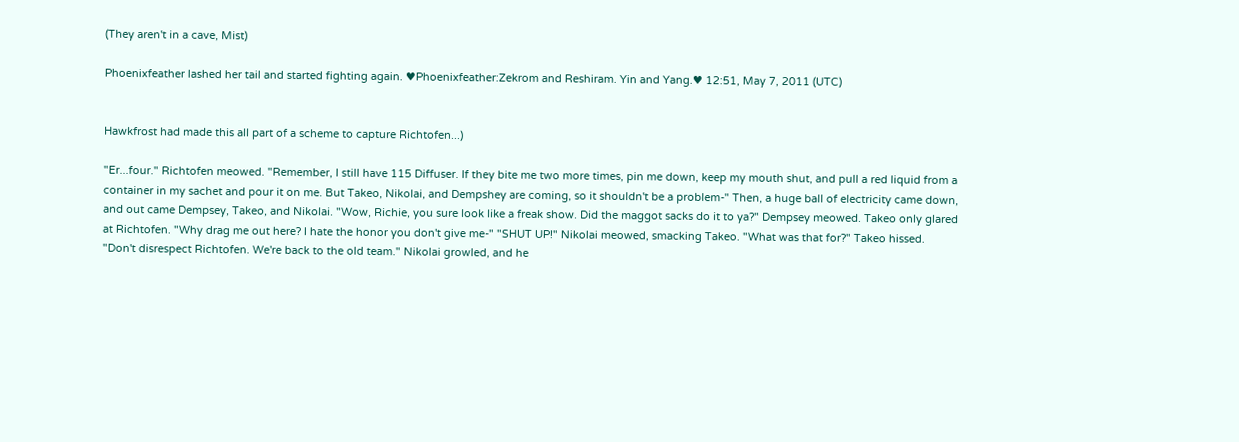(They aren't in a cave, Mist)

Phoenixfeather lashed her tail and started fighting again. ♥Phoenixfeather:Zekrom and Reshiram. Yin and Yang.♥ 12:51, May 7, 2011 (UTC)


Hawkfrost had made this all part of a scheme to capture Richtofen...)

"Er...four." Richtofen meowed. "Remember, I still have 115 Diffuser. If they bite me two more times, pin me down, keep my mouth shut, and pull a red liquid from a container in my sachet and pour it on me. But Takeo, Nikolai, and Dempshey are coming, so it shouldn't be a problem-" Then, a huge ball of electricity came down, and out came Dempsey, Takeo, and Nikolai. "Wow, Richie, you sure look like a freak show. Did the maggot sacks do it to ya?" Dempsey meowed. Takeo only glared at Richtofen. "Why drag me out here? I hate the honor you don't give me-" "SHUT UP!" Nikolai meowed, smacking Takeo. "What was that for?" Takeo hissed. "Don't disrespect Richtofen. We're back to the old team." Nikolai growled, and he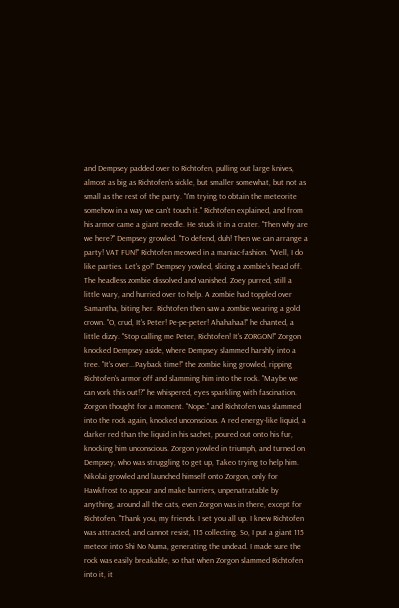and Dempsey padded over to Richtofen, pulling out large knives, almost as big as Richtofen's sickle, but smaller somewhat, but not as small as the rest of the party. "I'm trying to obtain the meteorite somehow in a way we can't touch it." Richtofen explained, and from his armor came a giant needle. He stuck it in a crater. "Then why are we here?" Dempsey growled. "To defend, duh! Then we can arrange a party! VAT FUN!" Richtofen meowed in a maniac-fashion. "Well, I do like parties. Let's go!" Dempsey yowled, slicing a zombie's head off. The headless zombie dissolved and vanished. Zoey purred, still a little wary, and hurried over to help. A zombie had toppled over Samantha, biting her. Richtofen then saw a zombie wearing a gold crown. "O, crud, It's Peter! Pe-pe-peter! Ahahahaa!" he chanted, a little dizzy. "Stop calling me Peter, Richtofen! It's ZORGON!" Zorgon knocked Dempsey aside, where Dempsey slammed harshly into a tree. "It's over...Payback time!" the zombie king growled, ripping Richtofen's armor off and slamming him into the rock. "Maybe we can vork this out!?" he whispered, eyes sparkling with fascination. Zorgon thought for a moment. "Nope." and Richtofen was slammed into the rock again, knocked unconscious. A red energy-like liquid, a darker red than the liquid in his sachet, poured out onto his fur, knocking him unconscious. Zorgon yowled in triumph, and turned on Dempsey, who was struggling to get up, Takeo trying to help him. Nikolai growled and launched himself onto Zorgon, only for Hawkfrost to appear and make barriers, unpenatratable by anything, around all the cats, even Zorgon was in there, except for Richtofen. "Thank you, my friends. I set you all up. I knew Richtofen was attracted, and cannot resist, 115 collecting. So, I put a giant 115 meteor into Shi No Numa, generating the undead. I made sure the rock was easily breakable, so that when Zorgon slammed Richtofen into it, it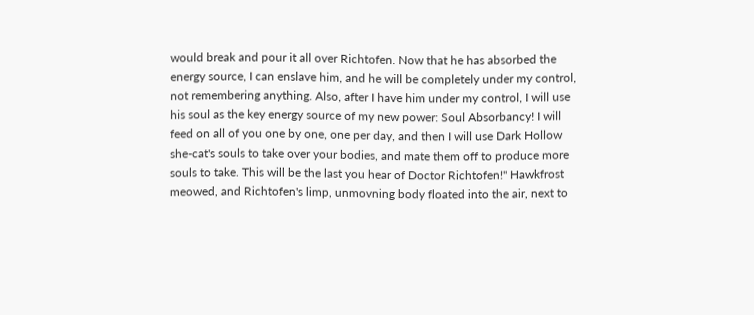would break and pour it all over Richtofen. Now that he has absorbed the energy source, I can enslave him, and he will be completely under my control, not remembering anything. Also, after I have him under my control, I will use his soul as the key energy source of my new power: Soul Absorbancy! I will feed on all of you one by one, one per day, and then I will use Dark Hollow she-cat's souls to take over your bodies, and mate them off to produce more souls to take. This will be the last you hear of Doctor Richtofen!" Hawkfrost meowed, and Richtofen's limp, unmovning body floated into the air, next to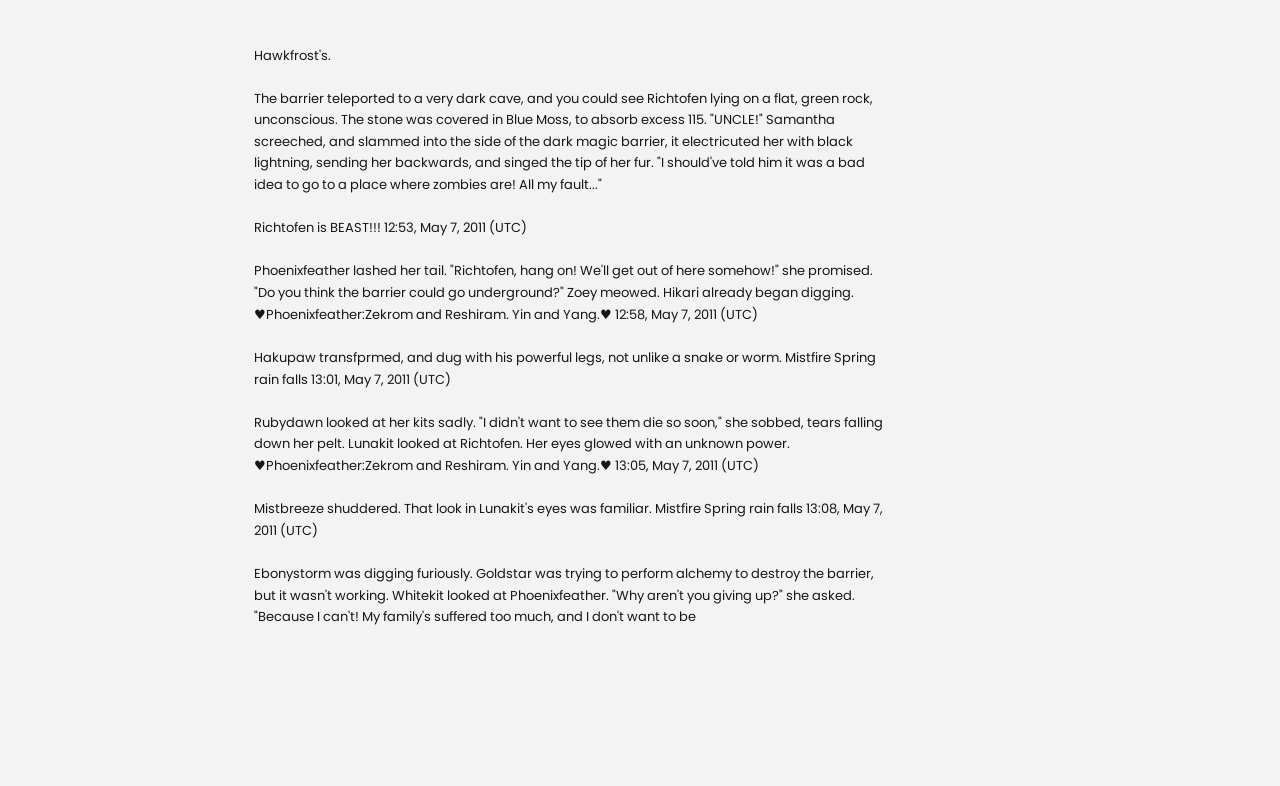Hawkfrost's.

The barrier teleported to a very dark cave, and you could see Richtofen lying on a flat, green rock, unconscious. The stone was covered in Blue Moss, to absorb excess 115. "UNCLE!" Samantha screeched, and slammed into the side of the dark magic barrier, it electricuted her with black lightning, sending her backwards, and singed the tip of her fur. "I should've told him it was a bad idea to go to a place where zombies are! All my fault..."

Richtofen is BEAST!!! 12:53, May 7, 2011 (UTC)

Phoenixfeather lashed her tail. "Richtofen, hang on! We'll get out of here somehow!" she promised. "Do you think the barrier could go underground?" Zoey meowed. Hikari already began digging. ♥Phoenixfeather:Zekrom and Reshiram. Yin and Yang.♥ 12:58, May 7, 2011 (UTC)

Hakupaw transfprmed, and dug with his powerful legs, not unlike a snake or worm. Mistfire Spring rain falls 13:01, May 7, 2011 (UTC)

Rubydawn looked at her kits sadly. "I didn't want to see them die so soon," she sobbed, tears falling down her pelt. Lunakit looked at Richtofen. Her eyes glowed with an unknown power. ♥Phoenixfeather:Zekrom and Reshiram. Yin and Yang.♥ 13:05, May 7, 2011 (UTC)

Mistbreeze shuddered. That look in Lunakit's eyes was familiar. Mistfire Spring rain falls 13:08, May 7, 2011 (UTC)

Ebonystorm was digging furiously. Goldstar was trying to perform alchemy to destroy the barrier, but it wasn't working. Whitekit looked at Phoenixfeather. "Why aren't you giving up?" she asked. "Because I can't! My family's suffered too much, and I don't want to be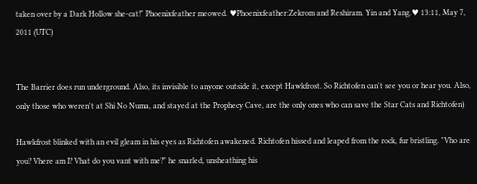taken over by a Dark Hollow she-cat!" Phoenixfeather meowed. ♥Phoenixfeather:Zekrom and Reshiram. Yin and Yang.♥ 13:11, May 7, 2011 (UTC)


The Barrier does run underground. Also, its invisible to anyone outside it, except Hawkfrost. So Richtofen can't see you or hear you. Also, only those who weren't at Shi No Numa, and stayed at the Prophecy Cave, are the only ones who can save the Star Cats and Richtofen)

Hawkfrost blinked with an evil gleam in his eyes as Richtofen awakened. Richtofen hissed and leaped from the rock, fur bristling. "Vho are you? Vhere am I? Vhat do you vant with me?" he snarled, unsheathing his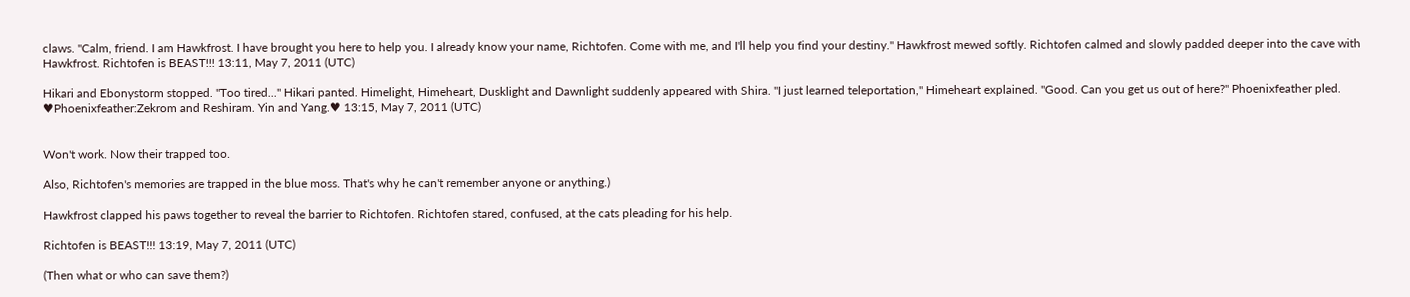claws. "Calm, friend. I am Hawkfrost. I have brought you here to help you. I already know your name, Richtofen. Come with me, and I'll help you find your destiny." Hawkfrost mewed softly. Richtofen calmed and slowly padded deeper into the cave with Hawkfrost. Richtofen is BEAST!!! 13:11, May 7, 2011 (UTC)

Hikari and Ebonystorm stopped. "Too tired..." Hikari panted. Himelight, Himeheart, Dusklight and Dawnlight suddenly appeared with Shira. "I just learned teleportation," Himeheart explained. "Good. Can you get us out of here?" Phoenixfeather pled. ♥Phoenixfeather:Zekrom and Reshiram. Yin and Yang.♥ 13:15, May 7, 2011 (UTC)


Won't work. Now their trapped too.

Also, Richtofen's memories are trapped in the blue moss. That's why he can't remember anyone or anything.)

Hawkfrost clapped his paws together to reveal the barrier to Richtofen. Richtofen stared, confused, at the cats pleading for his help.

Richtofen is BEAST!!! 13:19, May 7, 2011 (UTC)

(Then what or who can save them?)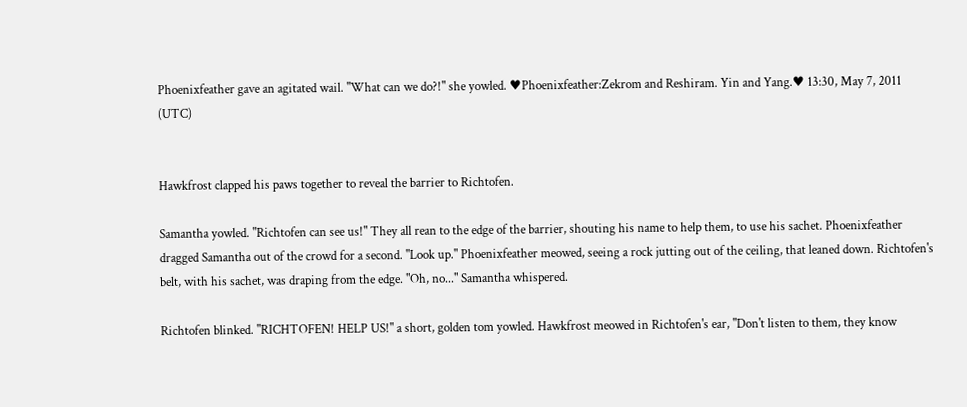Phoenixfeather gave an agitated wail. "What can we do?!" she yowled. ♥Phoenixfeather:Zekrom and Reshiram. Yin and Yang.♥ 13:30, May 7, 2011 (UTC)


Hawkfrost clapped his paws together to reveal the barrier to Richtofen.

Samantha yowled. "Richtofen can see us!" They all rean to the edge of the barrier, shouting his name to help them, to use his sachet. Phoenixfeather dragged Samantha out of the crowd for a second. "Look up." Phoenixfeather meowed, seeing a rock jutting out of the ceiling, that leaned down. Richtofen's belt, with his sachet, was draping from the edge. "Oh, no..." Samantha whispered.

Richtofen blinked. "RICHTOFEN! HELP US!" a short, golden tom yowled. Hawkfrost meowed in Richtofen's ear, "Don't listen to them, they know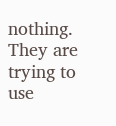nothing. They are trying to use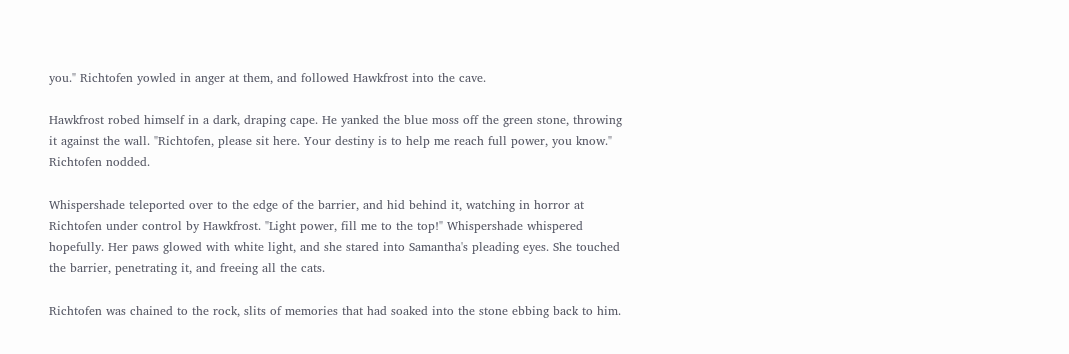you." Richtofen yowled in anger at them, and followed Hawkfrost into the cave.

Hawkfrost robed himself in a dark, draping cape. He yanked the blue moss off the green stone, throwing it against the wall. "Richtofen, please sit here. Your destiny is to help me reach full power, you know." Richtofen nodded.

Whispershade teleported over to the edge of the barrier, and hid behind it, watching in horror at Richtofen under control by Hawkfrost. "Light power, fill me to the top!" Whispershade whispered hopefully. Her paws glowed with white light, and she stared into Samantha's pleading eyes. She touched the barrier, penetrating it, and freeing all the cats.

Richtofen was chained to the rock, slits of memories that had soaked into the stone ebbing back to him.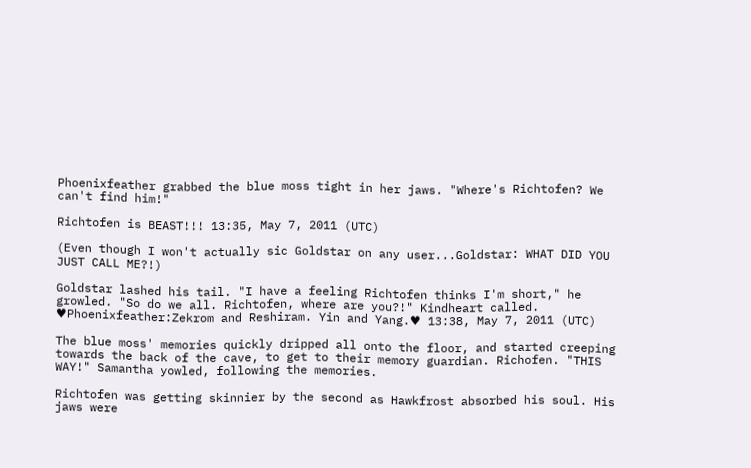Phoenixfeather grabbed the blue moss tight in her jaws. "Where's Richtofen? We can't find him!"

Richtofen is BEAST!!! 13:35, May 7, 2011 (UTC)

(Even though I won't actually sic Goldstar on any user...Goldstar: WHAT DID YOU JUST CALL ME?!)

Goldstar lashed his tail. "I have a feeling Richtofen thinks I'm short," he growled. "So do we all. Richtofen, where are you?!" Kindheart called. ♥Phoenixfeather:Zekrom and Reshiram. Yin and Yang.♥ 13:38, May 7, 2011 (UTC)

The blue moss' memories quickly dripped all onto the floor, and started creeping towards the back of the cave, to get to their memory guardian. Richofen. "THIS WAY!" Samantha yowled, following the memories.

Richtofen was getting skinnier by the second as Hawkfrost absorbed his soul. His jaws were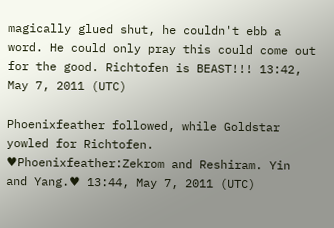magically glued shut, he couldn't ebb a word. He could only pray this could come out for the good. Richtofen is BEAST!!! 13:42, May 7, 2011 (UTC)

Phoenixfeather followed, while Goldstar yowled for Richtofen. ♥Phoenixfeather:Zekrom and Reshiram. Yin and Yang.♥ 13:44, May 7, 2011 (UTC)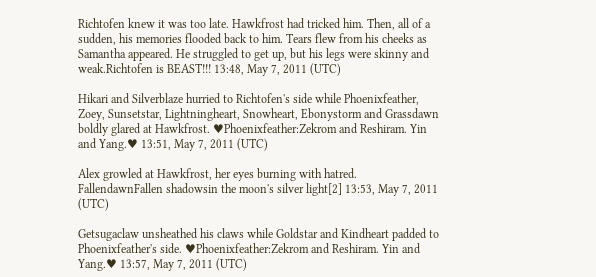Richtofen knew it was too late. Hawkfrost had tricked him. Then, all of a sudden, his memories flooded back to him. Tears flew from his cheeks as Samantha appeared. He struggled to get up, but his legs were skinny and weak.Richtofen is BEAST!!! 13:48, May 7, 2011 (UTC)

Hikari and Silverblaze hurried to Richtofen's side while Phoenixfeather, Zoey, Sunsetstar, Lightningheart, Snowheart, Ebonystorm and Grassdawn boldly glared at Hawkfrost. ♥Phoenixfeather:Zekrom and Reshiram. Yin and Yang.♥ 13:51, May 7, 2011 (UTC)

Alex growled at Hawkfrost, her eyes burning with hatred. FallendawnFallen shadowsin the moon's silver light[2] 13:53, May 7, 2011 (UTC)

Getsugaclaw unsheathed his claws while Goldstar and Kindheart padded to Phoenixfeather's side. ♥Phoenixfeather:Zekrom and Reshiram. Yin and Yang.♥ 13:57, May 7, 2011 (UTC)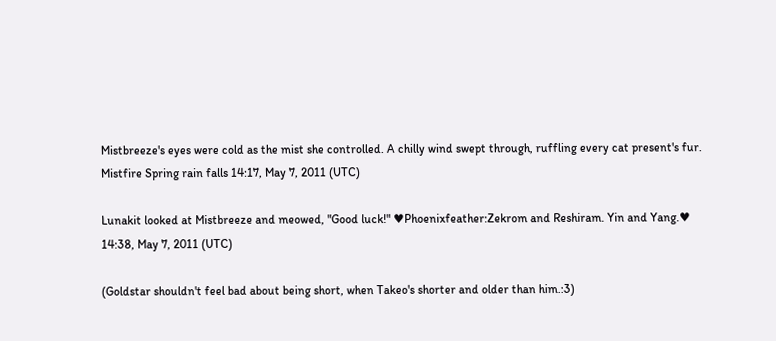Mistbreeze's eyes were cold as the mist she controlled. A chilly wind swept through, ruffling every cat present's fur. Mistfire Spring rain falls 14:17, May 7, 2011 (UTC)

Lunakit looked at Mistbreeze and meowed, "Good luck!" ♥Phoenixfeather:Zekrom and Reshiram. Yin and Yang.♥ 14:38, May 7, 2011 (UTC)

(Goldstar shouldn't feel bad about being short, when Takeo's shorter and older than him.:3)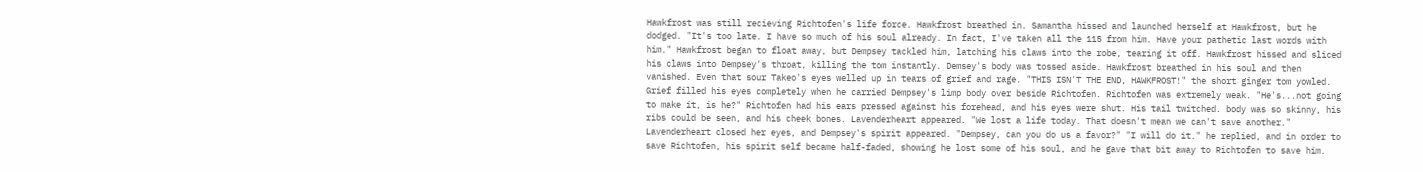Hawkfrost was still recieving Richtofen's life force. Hawkfrost breathed in. Samantha hissed and launched herself at Hawkfrost, but he dodged. "It's too late. I have so much of his soul already. In fact, I've taken all the 115 from him. Have your pathetic last words with him." Hawkfrost began to float away, but Dempsey tackled him, latching his claws into the robe, tearing it off. Hawkfrost hissed and sliced his claws into Dempsey's throat, killing the tom instantly. Demsey's body was tossed aside. Hawkfrost breathed in his soul and then vanished. Even that sour Takeo's eyes welled up in tears of grief and rage. "THIS ISN'T THE END, HAWKFROST!" the short ginger tom yowled. Grief filled his eyes completely when he carried Dempsey's limp body over beside Richtofen. Richtofen was extremely weak. "He's...not going to make it, is he?" Richtofen had his ears pressed against his forehead, and his eyes were shut. His tail twitched. body was so skinny, his ribs could be seen, and his cheek bones. Lavenderheart appeared. "We lost a life today. That doesn't mean we can't save another." Lavenderheart closed her eyes, and Dempsey's spirit appeared. "Dempsey, can you do us a favor?" "I will do it." he replied, and in order to save Richtofen, his spirit self became half-faded, showing he lost some of his soul, and he gave that bit away to Richtofen to save him.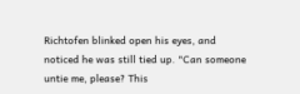Richtofen blinked open his eyes, and noticed he was still tied up. "Can someone untie me, please? This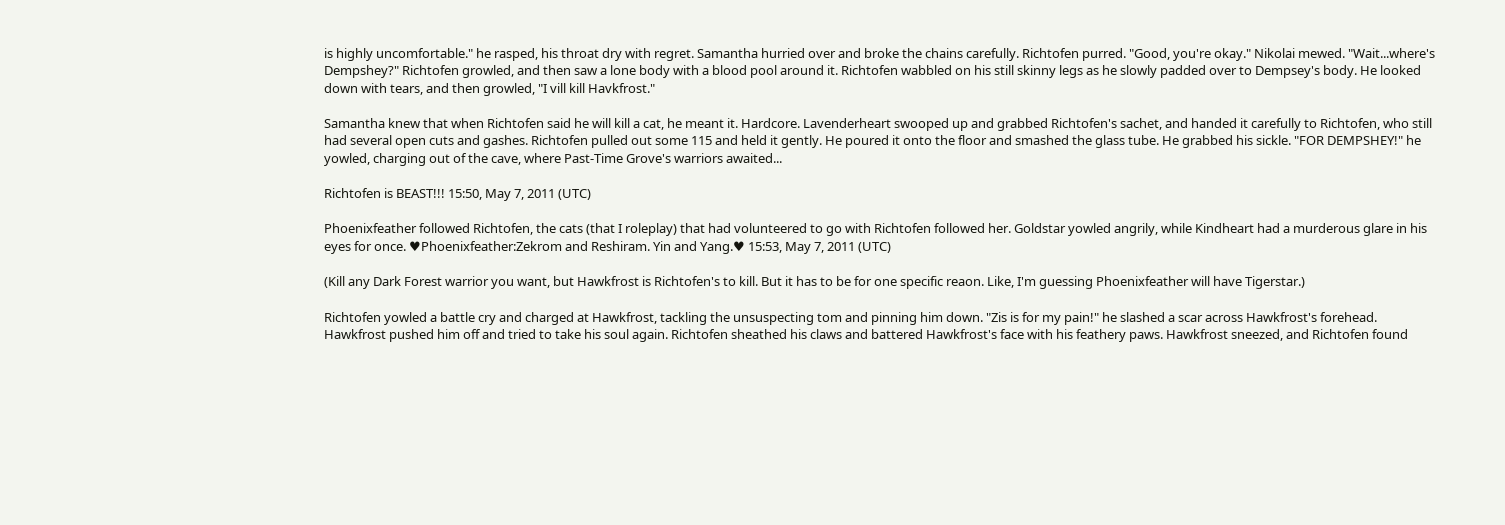is highly uncomfortable." he rasped, his throat dry with regret. Samantha hurried over and broke the chains carefully. Richtofen purred. "Good, you're okay." Nikolai mewed. "Wait...where's Dempshey?" Richtofen growled, and then saw a lone body with a blood pool around it. Richtofen wabbled on his still skinny legs as he slowly padded over to Dempsey's body. He looked down with tears, and then growled, "I vill kill Havkfrost."

Samantha knew that when Richtofen said he will kill a cat, he meant it. Hardcore. Lavenderheart swooped up and grabbed Richtofen's sachet, and handed it carefully to Richtofen, who still had several open cuts and gashes. Richtofen pulled out some 115 and held it gently. He poured it onto the floor and smashed the glass tube. He grabbed his sickle. "FOR DEMPSHEY!" he yowled, charging out of the cave, where Past-Time Grove's warriors awaited...

Richtofen is BEAST!!! 15:50, May 7, 2011 (UTC)

Phoenixfeather followed Richtofen, the cats (that I roleplay) that had volunteered to go with Richtofen followed her. Goldstar yowled angrily, while Kindheart had a murderous glare in his eyes for once. ♥Phoenixfeather:Zekrom and Reshiram. Yin and Yang.♥ 15:53, May 7, 2011 (UTC)

(Kill any Dark Forest warrior you want, but Hawkfrost is Richtofen's to kill. But it has to be for one specific reaon. Like, I'm guessing Phoenixfeather will have Tigerstar.)

Richtofen yowled a battle cry and charged at Hawkfrost, tackling the unsuspecting tom and pinning him down. "Zis is for my pain!" he slashed a scar across Hawkfrost's forehead. Hawkfrost pushed him off and tried to take his soul again. Richtofen sheathed his claws and battered Hawkfrost's face with his feathery paws. Hawkfrost sneezed, and Richtofen found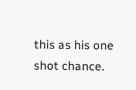this as his one shot chance.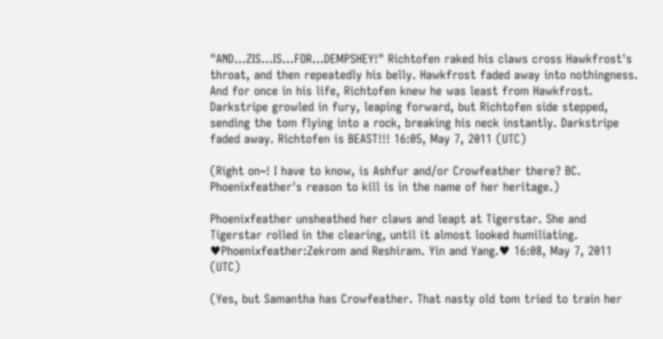"AND...ZIS...IS...FOR...DEMPSHEY!" Richtofen raked his claws cross Hawkfrost's throat, and then repeatedly his belly. Hawkfrost faded away into nothingness. And for once in his life, Richtofen knew he was least from Hawkfrost. Darkstripe growled in fury, leaping forward, but Richtofen side stepped, sending the tom flying into a rock, breaking his neck instantly. Darkstripe faded away. Richtofen is BEAST!!! 16:05, May 7, 2011 (UTC)

(Right on~! I have to know, is Ashfur and/or Crowfeather there? BC. Phoenixfeather's reason to kill is in the name of her heritage.)

Phoenixfeather unsheathed her claws and leapt at Tigerstar. She and Tigerstar rolled in the clearing, until it almost looked humiliating. ♥Phoenixfeather:Zekrom and Reshiram. Yin and Yang.♥ 16:08, May 7, 2011 (UTC)

(Yes, but Samantha has Crowfeather. That nasty old tom tried to train her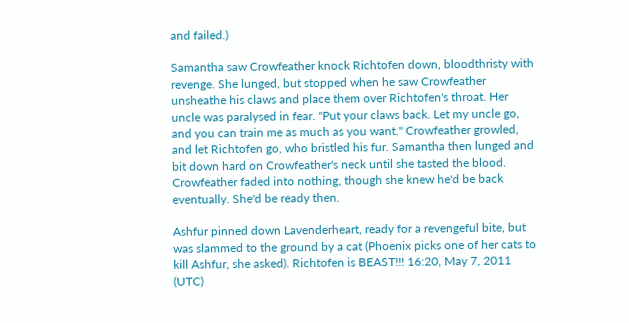and failed.)

Samantha saw Crowfeather knock Richtofen down, bloodthristy with revenge. She lunged, but stopped when he saw Crowfeather unsheathe his claws and place them over Richtofen's throat. Her uncle was paralysed in fear. "Put your claws back. Let my uncle go, and you can train me as much as you want." Crowfeather growled, and let Richtofen go, who bristled his fur. Samantha then lunged and bit down hard on Crowfeather's neck until she tasted the blood. Crowfeather faded into nothing, though she knew he'd be back eventually. She'd be ready then.

Ashfur pinned down Lavenderheart, ready for a revengeful bite, but was slammed to the ground by a cat (Phoenix picks one of her cats to kill Ashfur, she asked). Richtofen is BEAST!!! 16:20, May 7, 2011 (UTC)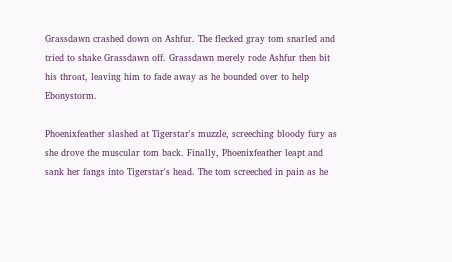Grassdawn crashed down on Ashfur. The flecked gray tom snarled and tried to shake Grassdawn off. Grassdawn merely rode Ashfur then bit his throat, leaving him to fade away as he bounded over to help Ebonystorm.

Phoenixfeather slashed at Tigerstar's muzzle, screeching bloody fury as she drove the muscular tom back. Finally, Phoenixfeather leapt and sank her fangs into Tigerstar's head. The tom screeched in pain as he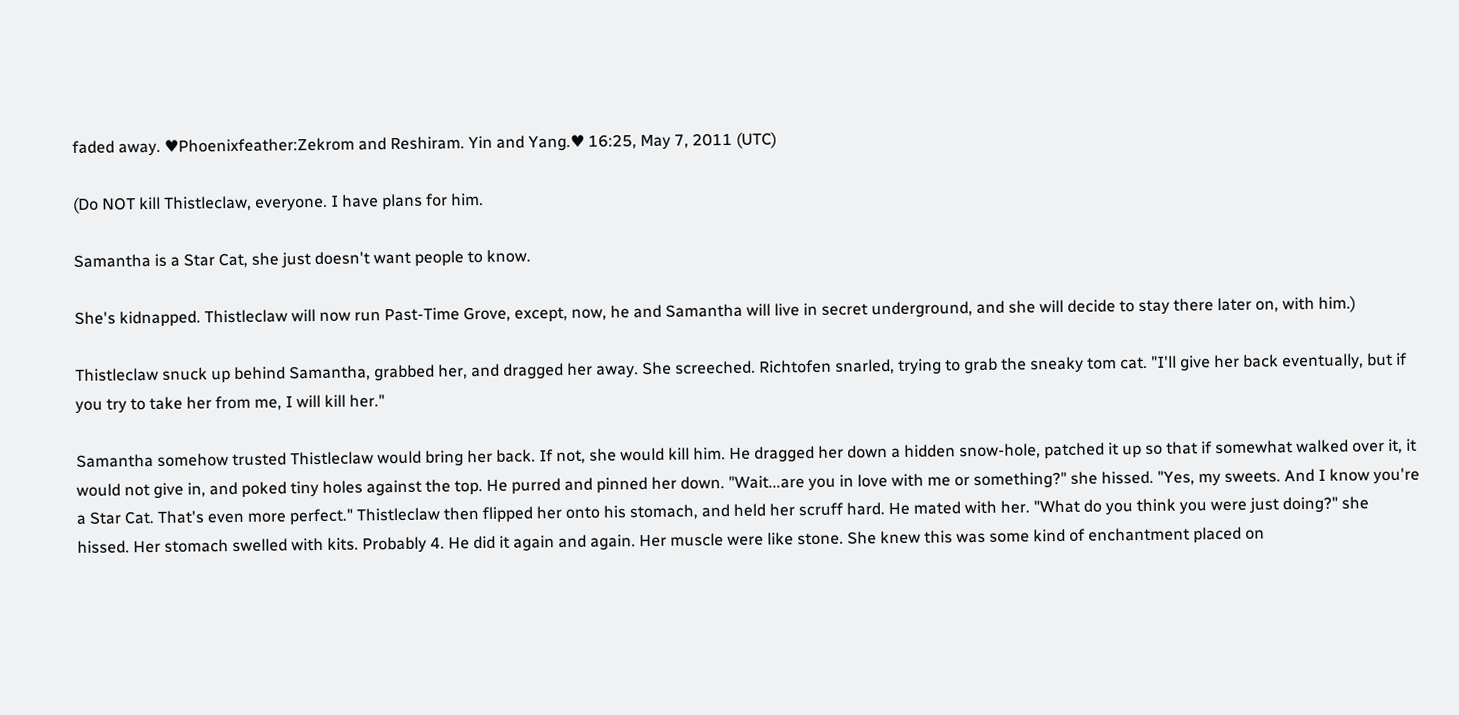faded away. ♥Phoenixfeather:Zekrom and Reshiram. Yin and Yang.♥ 16:25, May 7, 2011 (UTC)

(Do NOT kill Thistleclaw, everyone. I have plans for him.

Samantha is a Star Cat, she just doesn't want people to know.

She's kidnapped. Thistleclaw will now run Past-Time Grove, except, now, he and Samantha will live in secret underground, and she will decide to stay there later on, with him.)

Thistleclaw snuck up behind Samantha, grabbed her, and dragged her away. She screeched. Richtofen snarled, trying to grab the sneaky tom cat. "I'll give her back eventually, but if you try to take her from me, I will kill her."

Samantha somehow trusted Thistleclaw would bring her back. If not, she would kill him. He dragged her down a hidden snow-hole, patched it up so that if somewhat walked over it, it would not give in, and poked tiny holes against the top. He purred and pinned her down. "Wait...are you in love with me or something?" she hissed. "Yes, my sweets. And I know you're a Star Cat. That's even more perfect." Thistleclaw then flipped her onto his stomach, and held her scruff hard. He mated with her. "What do you think you were just doing?" she hissed. Her stomach swelled with kits. Probably 4. He did it again and again. Her muscle were like stone. She knew this was some kind of enchantment placed on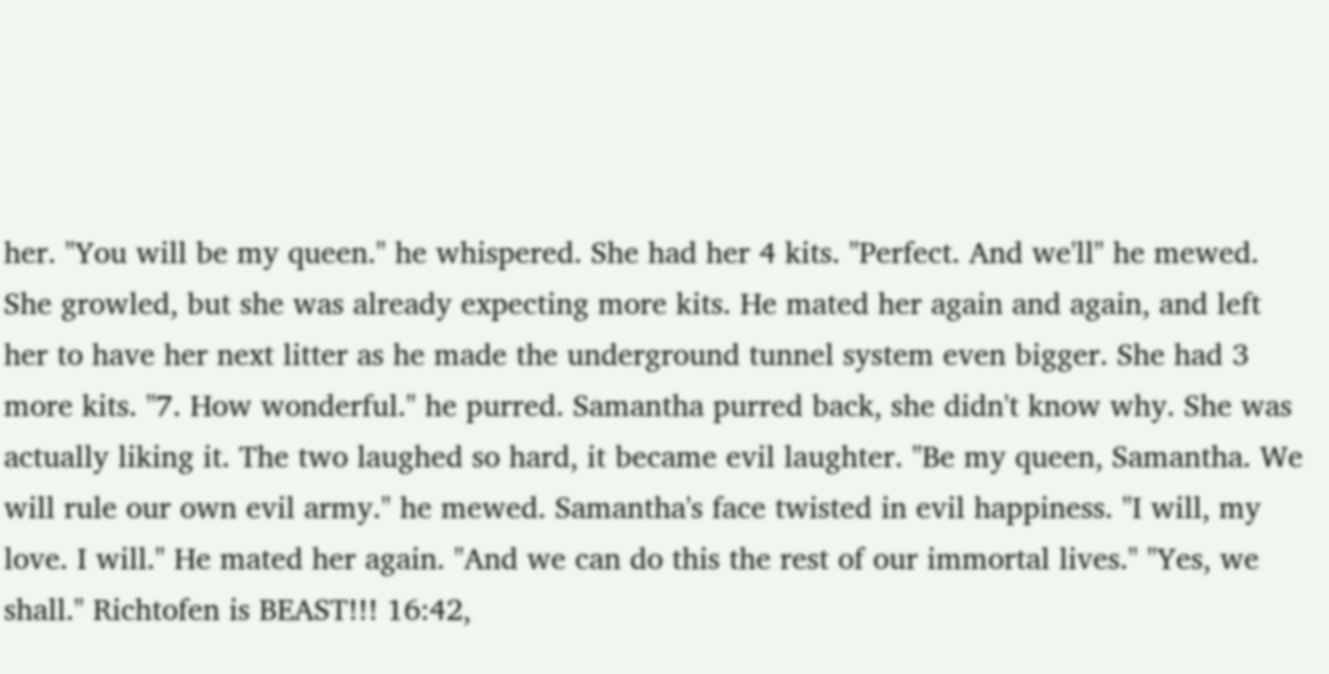her. "You will be my queen." he whispered. She had her 4 kits. "Perfect. And we'll" he mewed. She growled, but she was already expecting more kits. He mated her again and again, and left her to have her next litter as he made the underground tunnel system even bigger. She had 3 more kits. "7. How wonderful." he purred. Samantha purred back, she didn't know why. She was actually liking it. The two laughed so hard, it became evil laughter. "Be my queen, Samantha. We will rule our own evil army." he mewed. Samantha's face twisted in evil happiness. "I will, my love. I will." He mated her again. "And we can do this the rest of our immortal lives." "Yes, we shall." Richtofen is BEAST!!! 16:42,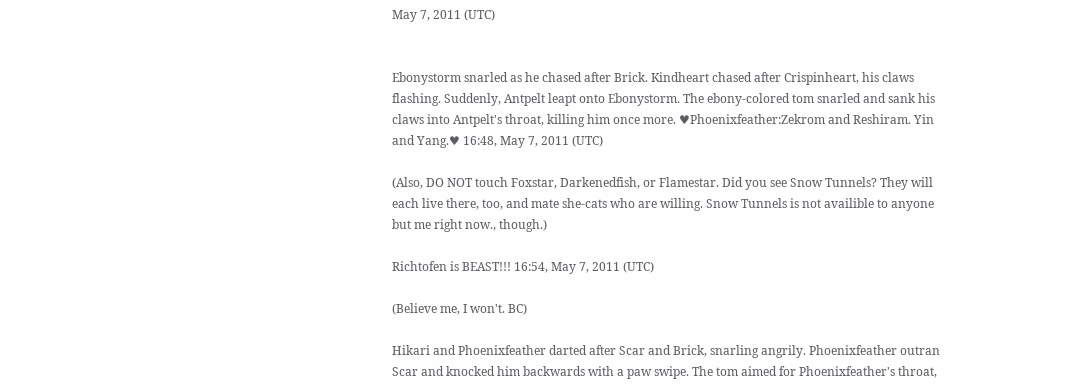May 7, 2011 (UTC)


Ebonystorm snarled as he chased after Brick. Kindheart chased after Crispinheart, his claws flashing. Suddenly, Antpelt leapt onto Ebonystorm. The ebony-colored tom snarled and sank his claws into Antpelt's throat, killing him once more. ♥Phoenixfeather:Zekrom and Reshiram. Yin and Yang.♥ 16:48, May 7, 2011 (UTC)

(Also, DO NOT touch Foxstar, Darkenedfish, or Flamestar. Did you see Snow Tunnels? They will each live there, too, and mate she-cats who are willing. Snow Tunnels is not availible to anyone but me right now., though.)

Richtofen is BEAST!!! 16:54, May 7, 2011 (UTC)

(Believe me, I won't. BC)

Hikari and Phoenixfeather darted after Scar and Brick, snarling angrily. Phoenixfeather outran Scar and knocked him backwards with a paw swipe. The tom aimed for Phoenixfeather's throat,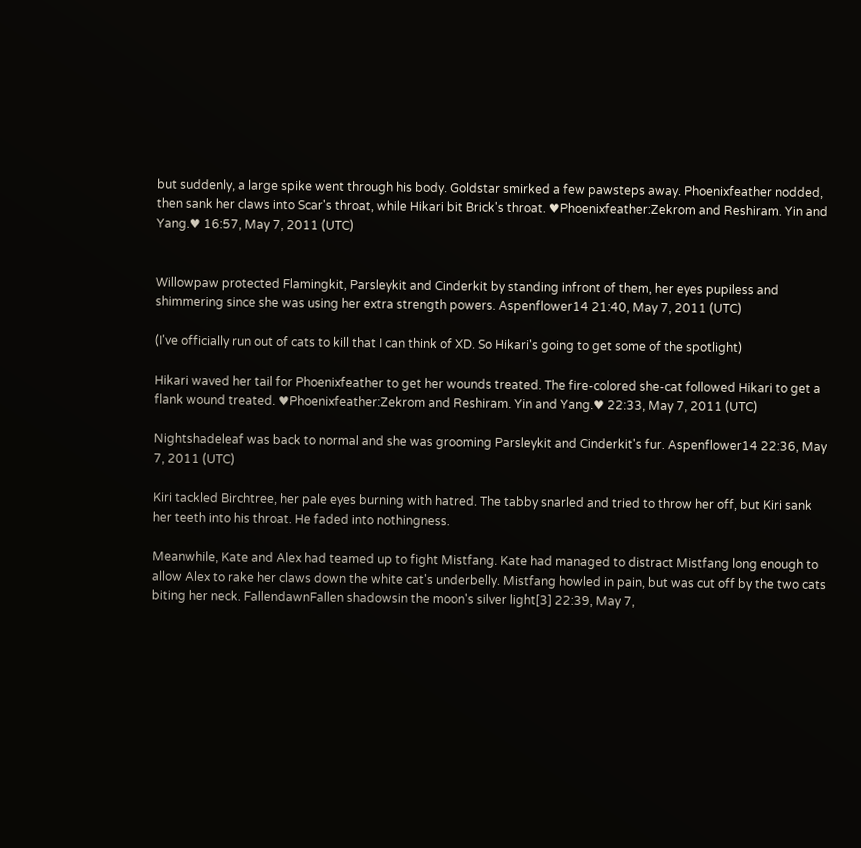but suddenly, a large spike went through his body. Goldstar smirked a few pawsteps away. Phoenixfeather nodded, then sank her claws into Scar's throat, while Hikari bit Brick's throat. ♥Phoenixfeather:Zekrom and Reshiram. Yin and Yang.♥ 16:57, May 7, 2011 (UTC)


Willowpaw protected Flamingkit, Parsleykit and Cinderkit by standing infront of them, her eyes pupiless and shimmering since she was using her extra strength powers. Aspenflower14 21:40, May 7, 2011 (UTC)

(I've officially run out of cats to kill that I can think of XD. So Hikari's going to get some of the spotlight)

Hikari waved her tail for Phoenixfeather to get her wounds treated. The fire-colored she-cat followed Hikari to get a flank wound treated. ♥Phoenixfeather:Zekrom and Reshiram. Yin and Yang.♥ 22:33, May 7, 2011 (UTC)

Nightshadeleaf was back to normal and she was grooming Parsleykit and Cinderkit's fur. Aspenflower14 22:36, May 7, 2011 (UTC)

Kiri tackled Birchtree, her pale eyes burning with hatred. The tabby snarled and tried to throw her off, but Kiri sank her teeth into his throat. He faded into nothingness.

Meanwhile, Kate and Alex had teamed up to fight Mistfang. Kate had managed to distract Mistfang long enough to allow Alex to rake her claws down the white cat's underbelly. Mistfang howled in pain, but was cut off by the two cats biting her neck. FallendawnFallen shadowsin the moon's silver light[3] 22:39, May 7,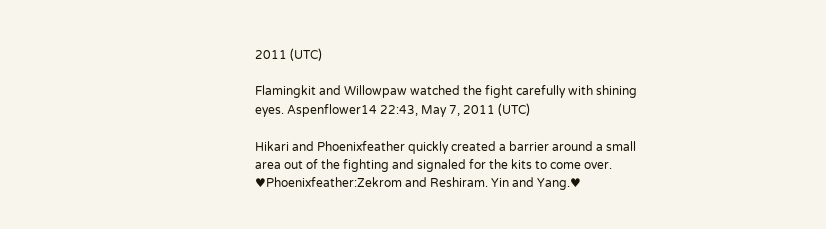2011 (UTC)

Flamingkit and Willowpaw watched the fight carefully with shining eyes. Aspenflower14 22:43, May 7, 2011 (UTC)

Hikari and Phoenixfeather quickly created a barrier around a small area out of the fighting and signaled for the kits to come over. ♥Phoenixfeather:Zekrom and Reshiram. Yin and Yang.♥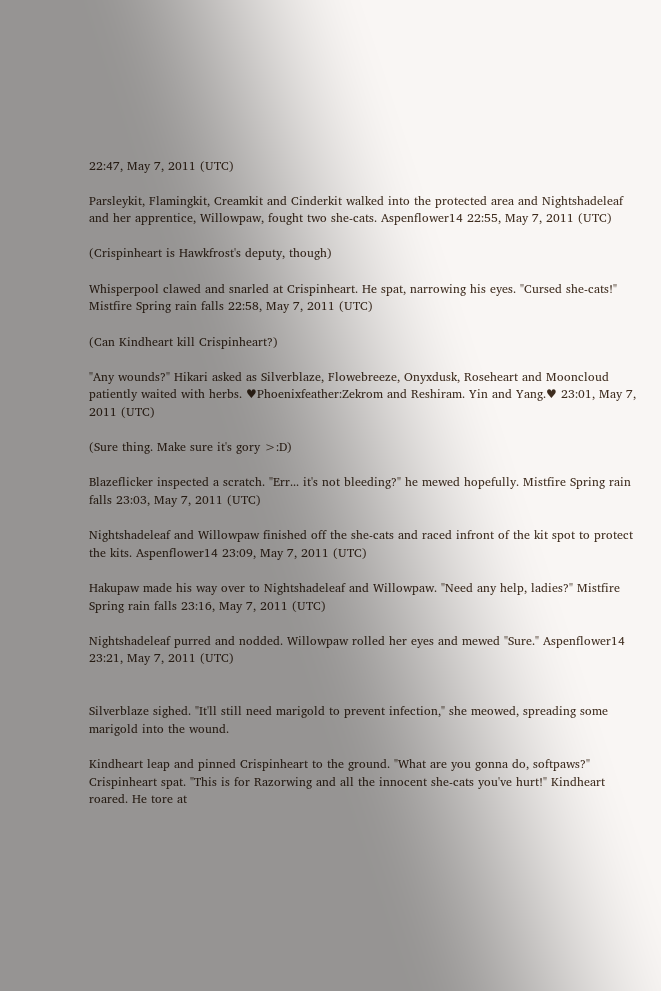22:47, May 7, 2011 (UTC)

Parsleykit, Flamingkit, Creamkit and Cinderkit walked into the protected area and Nightshadeleaf and her apprentice, Willowpaw, fought two she-cats. Aspenflower14 22:55, May 7, 2011 (UTC)

(Crispinheart is Hawkfrost's deputy, though)

Whisperpool clawed and snarled at Crispinheart. He spat, narrowing his eyes. "Cursed she-cats!" Mistfire Spring rain falls 22:58, May 7, 2011 (UTC)

(Can Kindheart kill Crispinheart?)

"Any wounds?" Hikari asked as Silverblaze, Flowebreeze, Onyxdusk, Roseheart and Mooncloud patiently waited with herbs. ♥Phoenixfeather:Zekrom and Reshiram. Yin and Yang.♥ 23:01, May 7, 2011 (UTC)

(Sure thing. Make sure it's gory >:D)

Blazeflicker inspected a scratch. "Err... it's not bleeding?" he mewed hopefully. Mistfire Spring rain falls 23:03, May 7, 2011 (UTC)

Nightshadeleaf and Willowpaw finished off the she-cats and raced infront of the kit spot to protect the kits. Aspenflower14 23:09, May 7, 2011 (UTC)

Hakupaw made his way over to Nightshadeleaf and Willowpaw. "Need any help, ladies?" Mistfire Spring rain falls 23:16, May 7, 2011 (UTC)

Nightshadeleaf purred and nodded. Willowpaw rolled her eyes and mewed "Sure." Aspenflower14 23:21, May 7, 2011 (UTC)


Silverblaze sighed. "It'll still need marigold to prevent infection," she meowed, spreading some marigold into the wound.

Kindheart leap and pinned Crispinheart to the ground. "What are you gonna do, softpaws?" Crispinheart spat. "This is for Razorwing and all the innocent she-cats you've hurt!" Kindheart roared. He tore at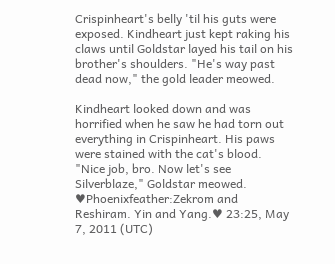Crispinheart's belly 'til his guts were exposed. Kindheart just kept raking his claws until Goldstar layed his tail on his brother's shoulders. "He's way past dead now," the gold leader meowed.

Kindheart looked down and was horrified when he saw he had torn out everything in Crispinheart. His paws were stained with the cat's blood. "Nice job, bro. Now let's see Silverblaze," Goldstar meowed. ♥Phoenixfeather:Zekrom and Reshiram. Yin and Yang.♥ 23:25, May 7, 2011 (UTC)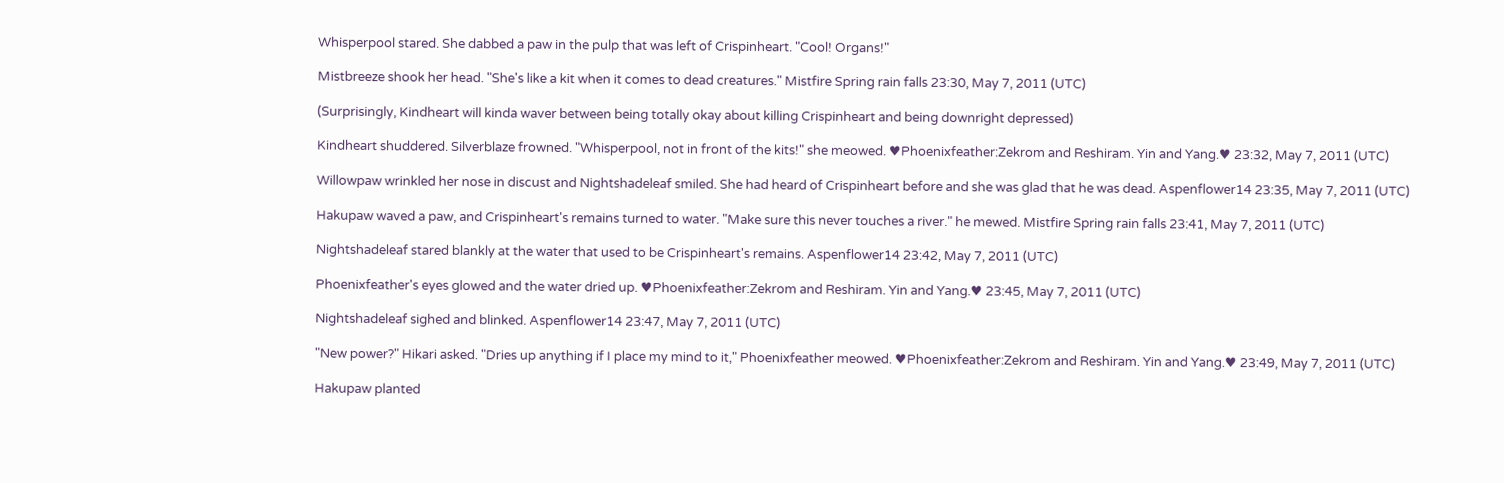Whisperpool stared. She dabbed a paw in the pulp that was left of Crispinheart. "Cool! Organs!"

Mistbreeze shook her head. "She's like a kit when it comes to dead creatures." Mistfire Spring rain falls 23:30, May 7, 2011 (UTC)

(Surprisingly, Kindheart will kinda waver between being totally okay about killing Crispinheart and being downright depressed)

Kindheart shuddered. Silverblaze frowned. "Whisperpool, not in front of the kits!" she meowed. ♥Phoenixfeather:Zekrom and Reshiram. Yin and Yang.♥ 23:32, May 7, 2011 (UTC)

Willowpaw wrinkled her nose in discust and Nightshadeleaf smiled. She had heard of Crispinheart before and she was glad that he was dead. Aspenflower14 23:35, May 7, 2011 (UTC)

Hakupaw waved a paw, and Crispinheart's remains turned to water. "Make sure this never touches a river." he mewed. Mistfire Spring rain falls 23:41, May 7, 2011 (UTC)

Nightshadeleaf stared blankly at the water that used to be Crispinheart's remains. Aspenflower14 23:42, May 7, 2011 (UTC)

Phoenixfeather's eyes glowed and the water dried up. ♥Phoenixfeather:Zekrom and Reshiram. Yin and Yang.♥ 23:45, May 7, 2011 (UTC)

Nightshadeleaf sighed and blinked. Aspenflower14 23:47, May 7, 2011 (UTC)

"New power?" Hikari asked. "Dries up anything if I place my mind to it," Phoenixfeather meowed. ♥Phoenixfeather:Zekrom and Reshiram. Yin and Yang.♥ 23:49, May 7, 2011 (UTC)

Hakupaw planted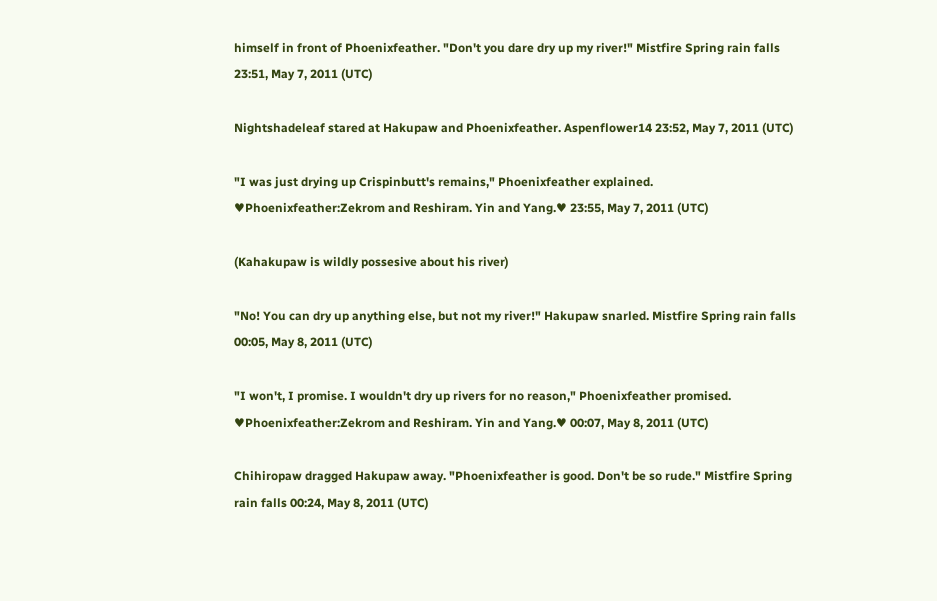himself in front of Phoenixfeather. "Don't you dare dry up my river!" Mistfire Spring rain falls 23:51, May 7, 2011 (UTC)

Nightshadeleaf stared at Hakupaw and Phoenixfeather. Aspenflower14 23:52, May 7, 2011 (UTC)

"I was just drying up Crispinbutt's remains," Phoenixfeather explained. ♥Phoenixfeather:Zekrom and Reshiram. Yin and Yang.♥ 23:55, May 7, 2011 (UTC)

(Kahakupaw is wildly possesive about his river)

"No! You can dry up anything else, but not my river!" Hakupaw snarled. Mistfire Spring rain falls 00:05, May 8, 2011 (UTC)

"I won't, I promise. I wouldn't dry up rivers for no reason," Phoenixfeather promised. ♥Phoenixfeather:Zekrom and Reshiram. Yin and Yang.♥ 00:07, May 8, 2011 (UTC)

Chihiropaw dragged Hakupaw away. "Phoenixfeather is good. Don't be so rude." Mistfire Spring rain falls 00:24, May 8, 2011 (UTC)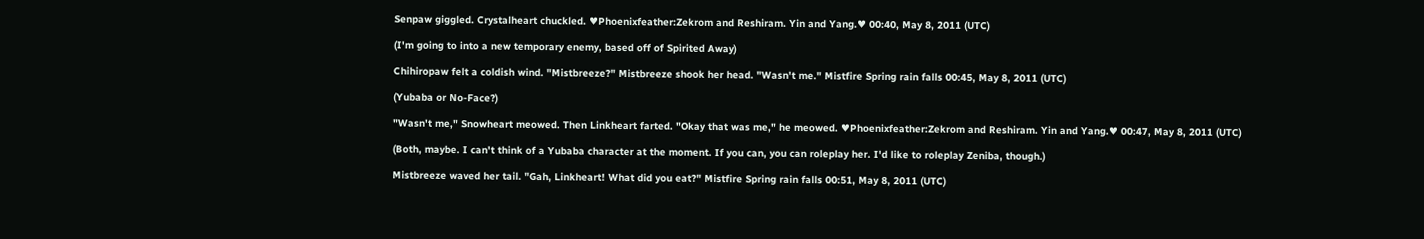Senpaw giggled. Crystalheart chuckled. ♥Phoenixfeather:Zekrom and Reshiram. Yin and Yang.♥ 00:40, May 8, 2011 (UTC)

(I'm going to into a new temporary enemy, based off of Spirited Away)

Chihiropaw felt a coldish wind. "Mistbreeze?" Mistbreeze shook her head. "Wasn't me." Mistfire Spring rain falls 00:45, May 8, 2011 (UTC)

(Yubaba or No-Face?)

"Wasn't me," Snowheart meowed. Then Linkheart farted. "Okay that was me," he meowed. ♥Phoenixfeather:Zekrom and Reshiram. Yin and Yang.♥ 00:47, May 8, 2011 (UTC)

(Both, maybe. I can't think of a Yubaba character at the moment. If you can, you can roleplay her. I'd like to roleplay Zeniba, though.)

Mistbreeze waved her tail. "Gah, Linkheart! What did you eat?" Mistfire Spring rain falls 00:51, May 8, 2011 (UTC)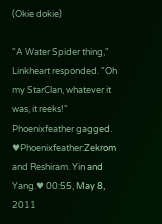(Okie dokie)

"A Water Spider thing," Linkheart responded. "Oh my StarClan, whatever it was, it reeks!" Phoenixfeather gagged. ♥Phoenixfeather:Zekrom and Reshiram. Yin and Yang.♥ 00:55, May 8, 2011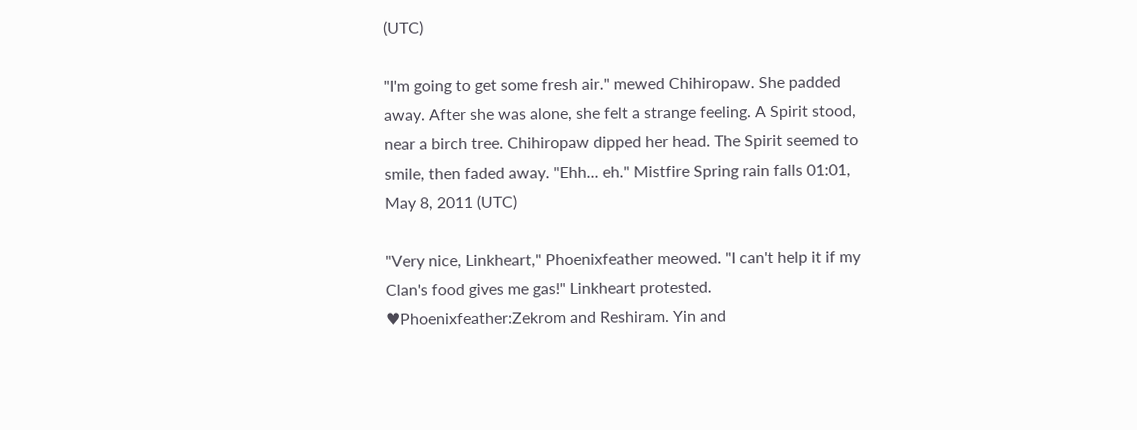(UTC)

"I'm going to get some fresh air." mewed Chihiropaw. She padded away. After she was alone, she felt a strange feeling. A Spirit stood, near a birch tree. Chihiropaw dipped her head. The Spirit seemed to smile, then faded away. "Ehh... eh." Mistfire Spring rain falls 01:01, May 8, 2011 (UTC)

"Very nice, Linkheart," Phoenixfeather meowed. "I can't help it if my Clan's food gives me gas!" Linkheart protested. ♥Phoenixfeather:Zekrom and Reshiram. Yin and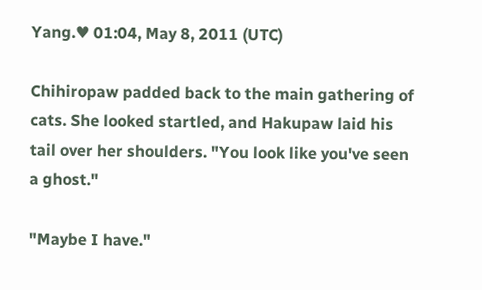Yang.♥ 01:04, May 8, 2011 (UTC)

Chihiropaw padded back to the main gathering of cats. She looked startled, and Hakupaw laid his tail over her shoulders. "You look like you've seen a ghost."

"Maybe I have."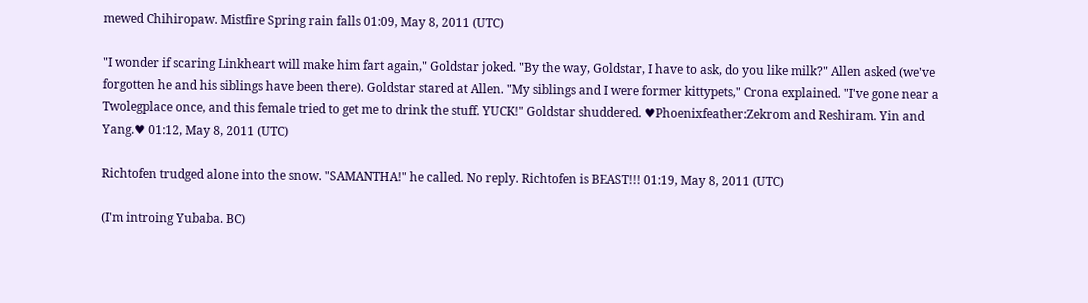mewed Chihiropaw. Mistfire Spring rain falls 01:09, May 8, 2011 (UTC)

"I wonder if scaring Linkheart will make him fart again," Goldstar joked. "By the way, Goldstar, I have to ask, do you like milk?" Allen asked (we've forgotten he and his siblings have been there). Goldstar stared at Allen. "My siblings and I were former kittypets," Crona explained. "I've gone near a Twolegplace once, and this female tried to get me to drink the stuff. YUCK!" Goldstar shuddered. ♥Phoenixfeather:Zekrom and Reshiram. Yin and Yang.♥ 01:12, May 8, 2011 (UTC)

Richtofen trudged alone into the snow. "SAMANTHA!" he called. No reply. Richtofen is BEAST!!! 01:19, May 8, 2011 (UTC)

(I'm introing Yubaba. BC)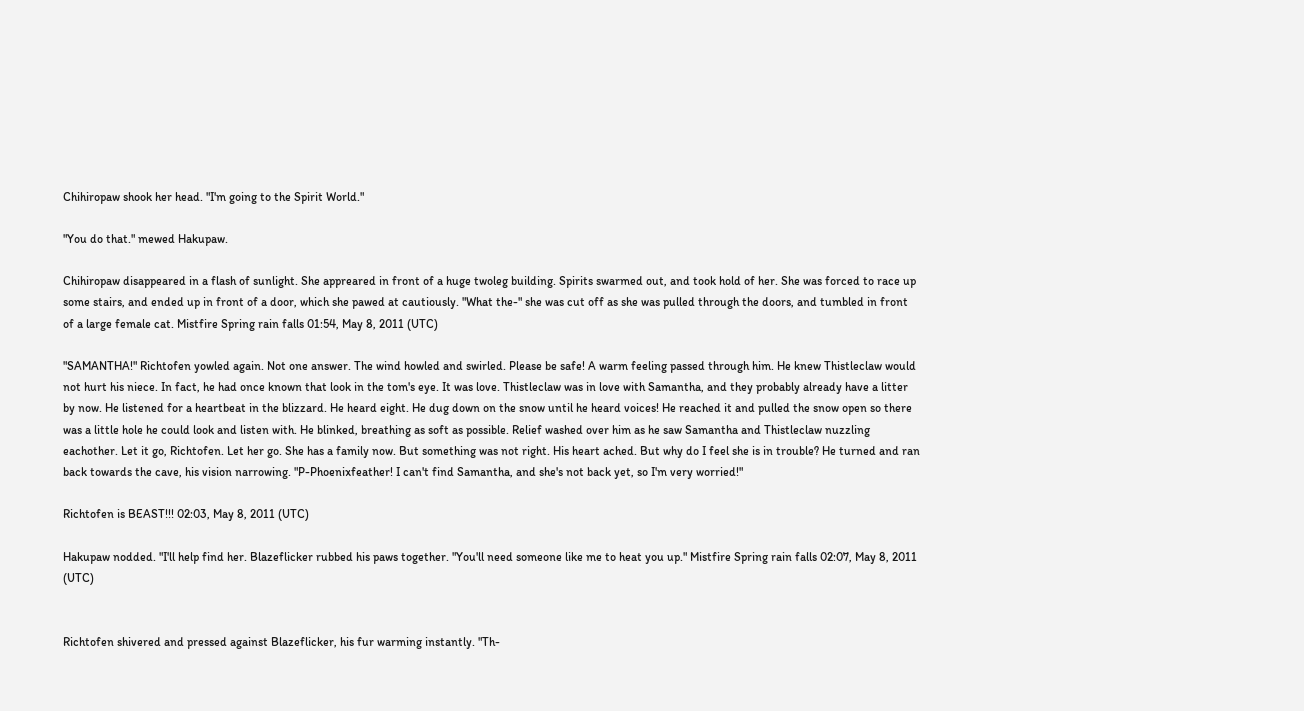Chihiropaw shook her head. "I'm going to the Spirit World."

"You do that." mewed Hakupaw.

Chihiropaw disappeared in a flash of sunlight. She appreared in front of a huge twoleg building. Spirits swarmed out, and took hold of her. She was forced to race up some stairs, and ended up in front of a door, which she pawed at cautiously. "What the-" she was cut off as she was pulled through the doors, and tumbled in front of a large female cat. Mistfire Spring rain falls 01:54, May 8, 2011 (UTC)

"SAMANTHA!" Richtofen yowled again. Not one answer. The wind howled and swirled. Please be safe! A warm feeling passed through him. He knew Thistleclaw would not hurt his niece. In fact, he had once known that look in the tom's eye. It was love. Thistleclaw was in love with Samantha, and they probably already have a litter by now. He listened for a heartbeat in the blizzard. He heard eight. He dug down on the snow until he heard voices! He reached it and pulled the snow open so there was a little hole he could look and listen with. He blinked, breathing as soft as possible. Relief washed over him as he saw Samantha and Thistleclaw nuzzling eachother. Let it go, Richtofen. Let her go. She has a family now. But something was not right. His heart ached. But why do I feel she is in trouble? He turned and ran back towards the cave, his vision narrowing. "P-Phoenixfeather! I can't find Samantha, and she's not back yet, so I'm very worried!"

Richtofen is BEAST!!! 02:03, May 8, 2011 (UTC)

Hakupaw nodded. "I'll help find her. Blazeflicker rubbed his paws together. "You'll need someone like me to heat you up." Mistfire Spring rain falls 02:07, May 8, 2011 (UTC)


Richtofen shivered and pressed against Blazeflicker, his fur warming instantly. "Th-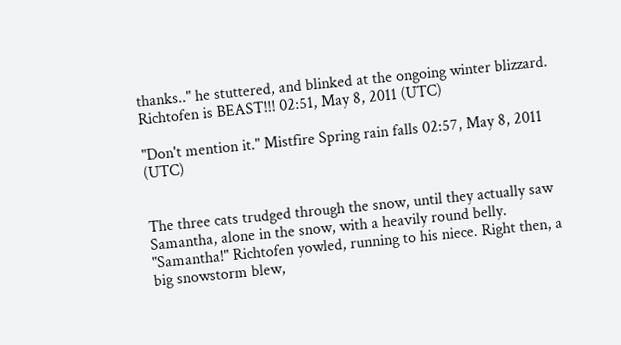thanks.." he stuttered, and blinked at the ongoing winter blizzard. Richtofen is BEAST!!! 02:51, May 8, 2011 (UTC)

"Don't mention it." Mistfire Spring rain falls 02:57, May 8, 2011 (UTC)


The three cats trudged through the snow, until they actually saw Samantha, alone in the snow, with a heavily round belly. "Samantha!" Richtofen yowled, running to his niece. Right then, a big snowstorm blew,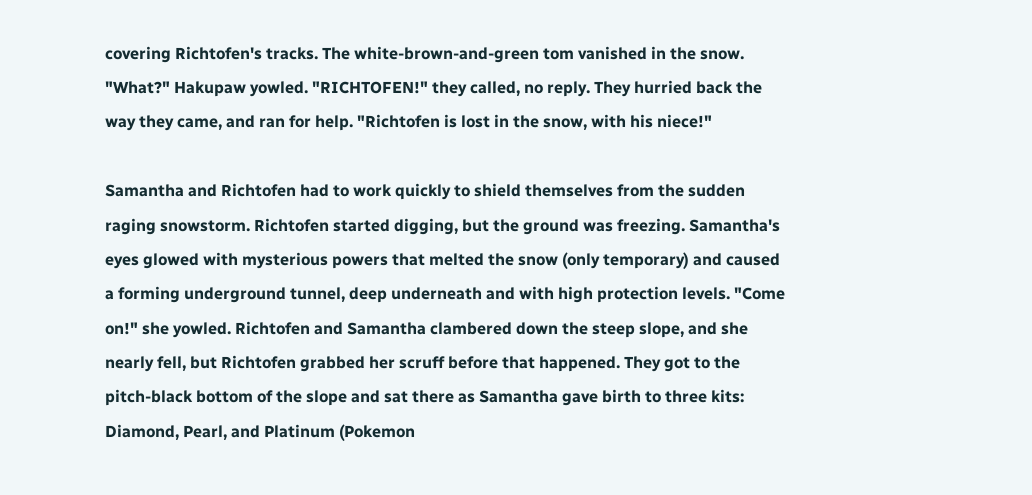covering Richtofen's tracks. The white-brown-and-green tom vanished in the snow. "What?" Hakupaw yowled. "RICHTOFEN!" they called, no reply. They hurried back the way they came, and ran for help. "Richtofen is lost in the snow, with his niece!"

Samantha and Richtofen had to work quickly to shield themselves from the sudden raging snowstorm. Richtofen started digging, but the ground was freezing. Samantha's eyes glowed with mysterious powers that melted the snow (only temporary) and caused a forming underground tunnel, deep underneath and with high protection levels. "Come on!" she yowled. Richtofen and Samantha clambered down the steep slope, and she nearly fell, but Richtofen grabbed her scruff before that happened. They got to the pitch-black bottom of the slope and sat there as Samantha gave birth to three kits: Diamond, Pearl, and Platinum (Pokemon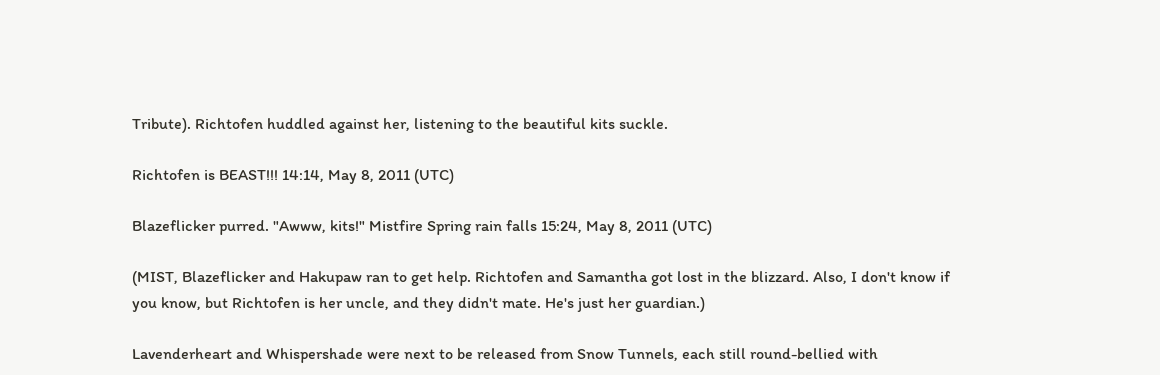Tribute). Richtofen huddled against her, listening to the beautiful kits suckle.

Richtofen is BEAST!!! 14:14, May 8, 2011 (UTC)

Blazeflicker purred. "Awww, kits!" Mistfire Spring rain falls 15:24, May 8, 2011 (UTC)

(MIST, Blazeflicker and Hakupaw ran to get help. Richtofen and Samantha got lost in the blizzard. Also, I don't know if you know, but Richtofen is her uncle, and they didn't mate. He's just her guardian.)

Lavenderheart and Whispershade were next to be released from Snow Tunnels, each still round-bellied with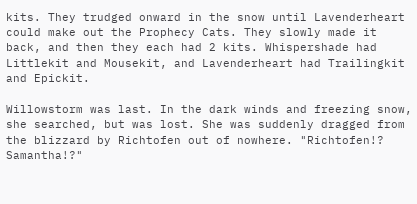kits. They trudged onward in the snow until Lavenderheart could make out the Prophecy Cats. They slowly made it back, and then they each had 2 kits. Whispershade had Littlekit and Mousekit, and Lavenderheart had Trailingkit and Epickit.

Willowstorm was last. In the dark winds and freezing snow, she searched, but was lost. She was suddenly dragged from the blizzard by Richtofen out of nowhere. "Richtofen!? Samantha!?"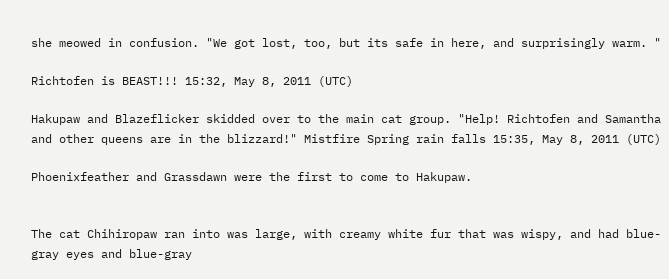she meowed in confusion. "We got lost, too, but its safe in here, and surprisingly warm. "

Richtofen is BEAST!!! 15:32, May 8, 2011 (UTC)

Hakupaw and Blazeflicker skidded over to the main cat group. "Help! Richtofen and Samantha and other queens are in the blizzard!" Mistfire Spring rain falls 15:35, May 8, 2011 (UTC)

Phoenixfeather and Grassdawn were the first to come to Hakupaw.


The cat Chihiropaw ran into was large, with creamy white fur that was wispy, and had blue-gray eyes and blue-gray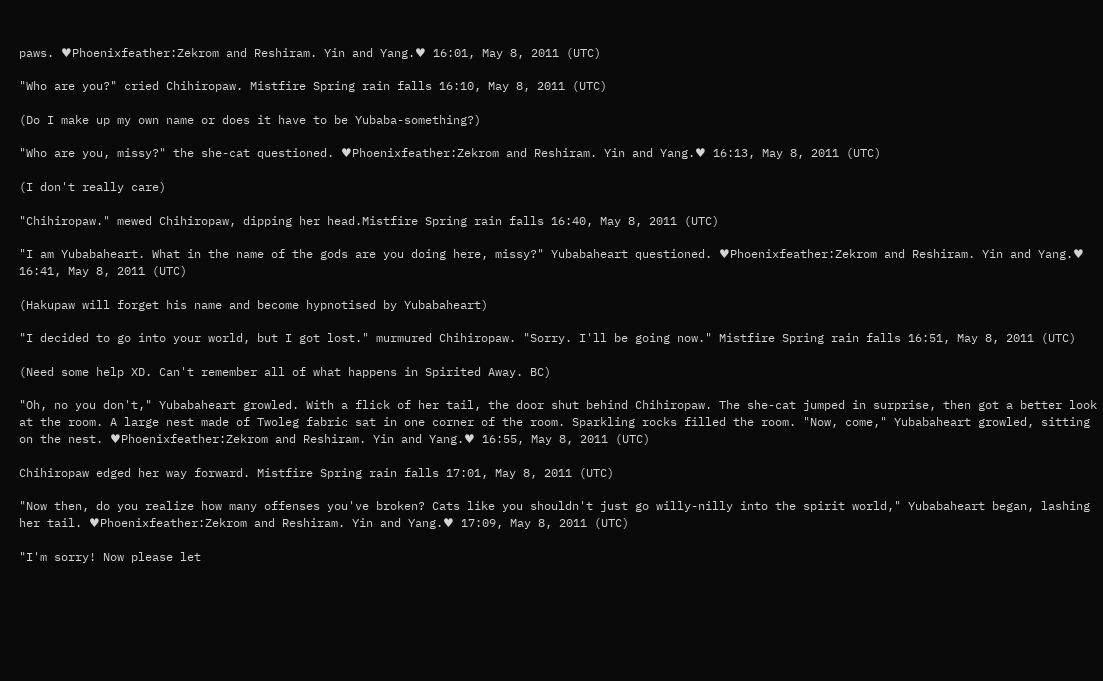paws. ♥Phoenixfeather:Zekrom and Reshiram. Yin and Yang.♥ 16:01, May 8, 2011 (UTC)

"Who are you?" cried Chihiropaw. Mistfire Spring rain falls 16:10, May 8, 2011 (UTC)

(Do I make up my own name or does it have to be Yubaba-something?)

"Who are you, missy?" the she-cat questioned. ♥Phoenixfeather:Zekrom and Reshiram. Yin and Yang.♥ 16:13, May 8, 2011 (UTC)

(I don't really care)

"Chihiropaw." mewed Chihiropaw, dipping her head.Mistfire Spring rain falls 16:40, May 8, 2011 (UTC)

"I am Yubabaheart. What in the name of the gods are you doing here, missy?" Yubabaheart questioned. ♥Phoenixfeather:Zekrom and Reshiram. Yin and Yang.♥ 16:41, May 8, 2011 (UTC)

(Hakupaw will forget his name and become hypnotised by Yubabaheart)

"I decided to go into your world, but I got lost." murmured Chihiropaw. "Sorry. I'll be going now." Mistfire Spring rain falls 16:51, May 8, 2011 (UTC)

(Need some help XD. Can't remember all of what happens in Spirited Away. BC)

"Oh, no you don't," Yubabaheart growled. With a flick of her tail, the door shut behind Chihiropaw. The she-cat jumped in surprise, then got a better look at the room. A large nest made of Twoleg fabric sat in one corner of the room. Sparkling rocks filled the room. "Now, come," Yubabaheart growled, sitting on the nest. ♥Phoenixfeather:Zekrom and Reshiram. Yin and Yang.♥ 16:55, May 8, 2011 (UTC)

Chihiropaw edged her way forward. Mistfire Spring rain falls 17:01, May 8, 2011 (UTC)

"Now then, do you realize how many offenses you've broken? Cats like you shouldn't just go willy-nilly into the spirit world," Yubabaheart began, lashing her tail. ♥Phoenixfeather:Zekrom and Reshiram. Yin and Yang.♥ 17:09, May 8, 2011 (UTC)

"I'm sorry! Now please let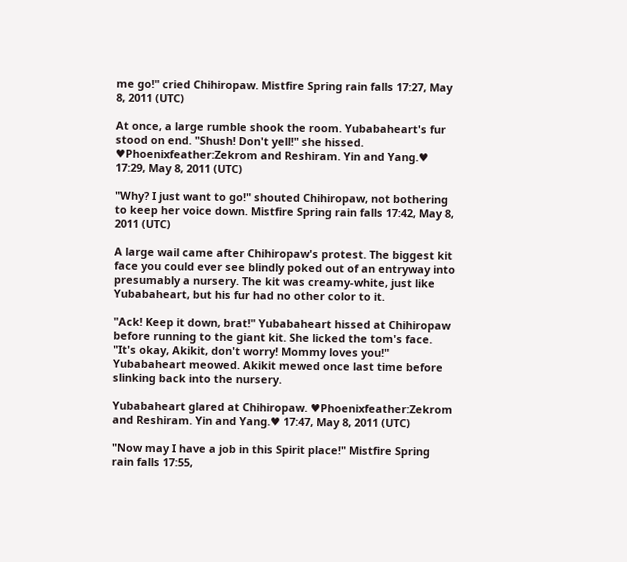me go!" cried Chihiropaw. Mistfire Spring rain falls 17:27, May 8, 2011 (UTC)

At once, a large rumble shook the room. Yubabaheart's fur stood on end. "Shush! Don't yell!" she hissed. ♥Phoenixfeather:Zekrom and Reshiram. Yin and Yang.♥ 17:29, May 8, 2011 (UTC)

"Why? I just want to go!" shouted Chihiropaw, not bothering to keep her voice down. Mistfire Spring rain falls 17:42, May 8, 2011 (UTC)

A large wail came after Chihiropaw's protest. The biggest kit face you could ever see blindly poked out of an entryway into presumably a nursery. The kit was creamy-white, just like Yubabaheart, but his fur had no other color to it.

"Ack! Keep it down, brat!" Yubabaheart hissed at Chihiropaw before running to the giant kit. She licked the tom's face. "It's okay, Akikit, don't worry! Mommy loves you!" Yubabaheart meowed. Akikit mewed once last time before slinking back into the nursery.

Yubabaheart glared at Chihiropaw. ♥Phoenixfeather:Zekrom and Reshiram. Yin and Yang.♥ 17:47, May 8, 2011 (UTC)

"Now may I have a job in this Spirit place!" Mistfire Spring rain falls 17:55,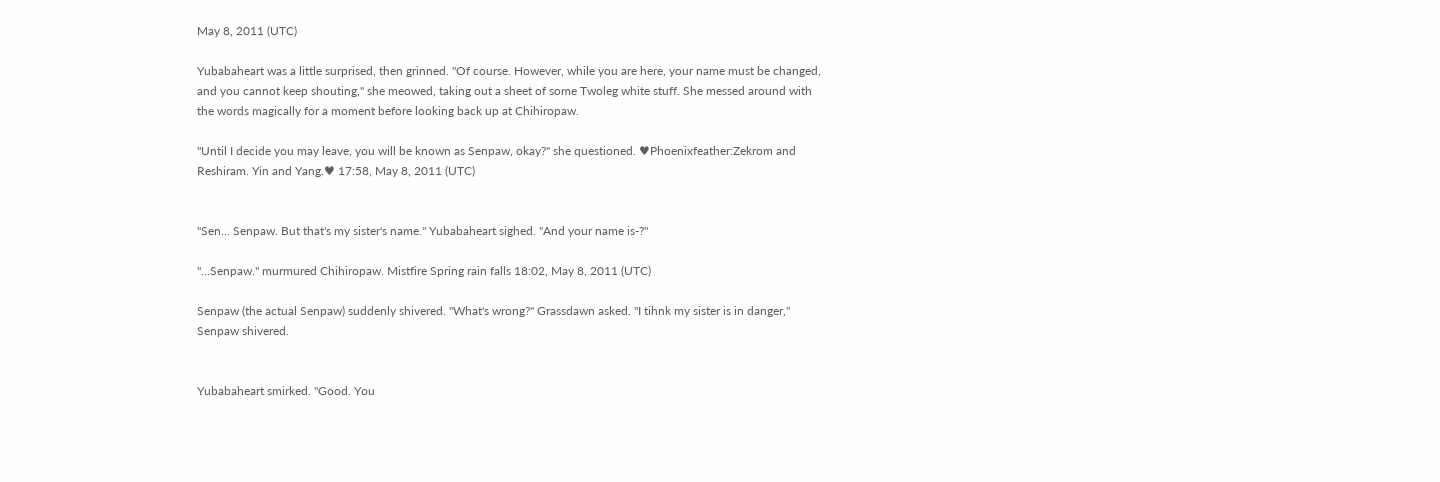May 8, 2011 (UTC)

Yubabaheart was a little surprised, then grinned. "Of course. However, while you are here, your name must be changed, and you cannot keep shouting," she meowed, taking out a sheet of some Twoleg white stuff. She messed around with the words magically for a moment before looking back up at Chihiropaw.

"Until I decide you may leave, you will be known as Senpaw, okay?" she questioned. ♥Phoenixfeather:Zekrom and Reshiram. Yin and Yang.♥ 17:58, May 8, 2011 (UTC)


"Sen... Senpaw. But that's my sister's name." Yubabaheart sighed. "And your name is-?"

"...Senpaw." murmured Chihiropaw. Mistfire Spring rain falls 18:02, May 8, 2011 (UTC)

Senpaw (the actual Senpaw) suddenly shivered. "What's wrong?" Grassdawn asked. "I tihnk my sister is in danger," Senpaw shivered.


Yubabaheart smirked. "Good. You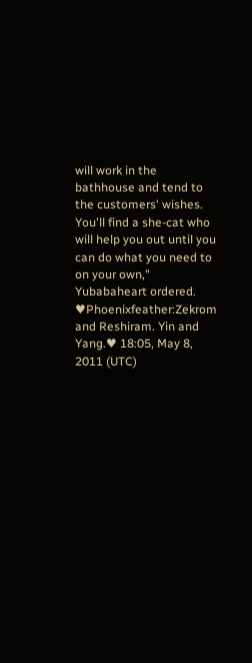will work in the bathhouse and tend to the customers' wishes. You'll find a she-cat who will help you out until you can do what you need to on your own," Yubabaheart ordered. ♥Phoenixfeather:Zekrom and Reshiram. Yin and Yang.♥ 18:05, May 8, 2011 (UTC)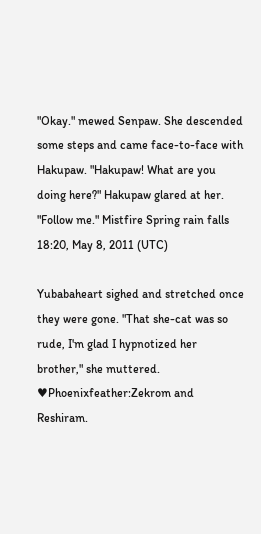"Okay." mewed Senpaw. She descended some steps and came face-to-face with Hakupaw. "Hakupaw! What are you doing here?" Hakupaw glared at her. "Follow me." Mistfire Spring rain falls 18:20, May 8, 2011 (UTC)

Yubabaheart sighed and stretched once they were gone. "That she-cat was so rude, I'm glad I hypnotized her brother," she muttered. ♥Phoenixfeather:Zekrom and Reshiram.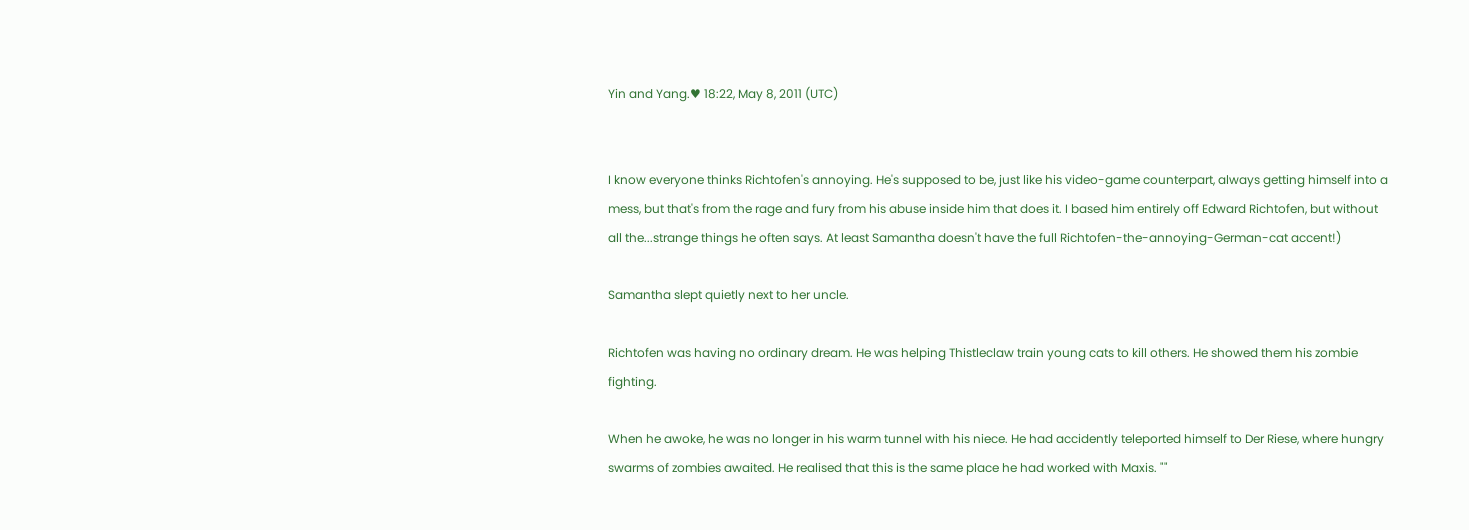Yin and Yang.♥ 18:22, May 8, 2011 (UTC)


I know everyone thinks Richtofen's annoying. He's supposed to be, just like his video-game counterpart, always getting himself into a mess, but that's from the rage and fury from his abuse inside him that does it. I based him entirely off Edward Richtofen, but without all the...strange things he often says. At least Samantha doesn't have the full Richtofen-the-annoying-German-cat accent!)

Samantha slept quietly next to her uncle.

Richtofen was having no ordinary dream. He was helping Thistleclaw train young cats to kill others. He showed them his zombie fighting.

When he awoke, he was no longer in his warm tunnel with his niece. He had accidently teleported himself to Der Riese, where hungry swarms of zombies awaited. He realised that this is the same place he had worked with Maxis. ""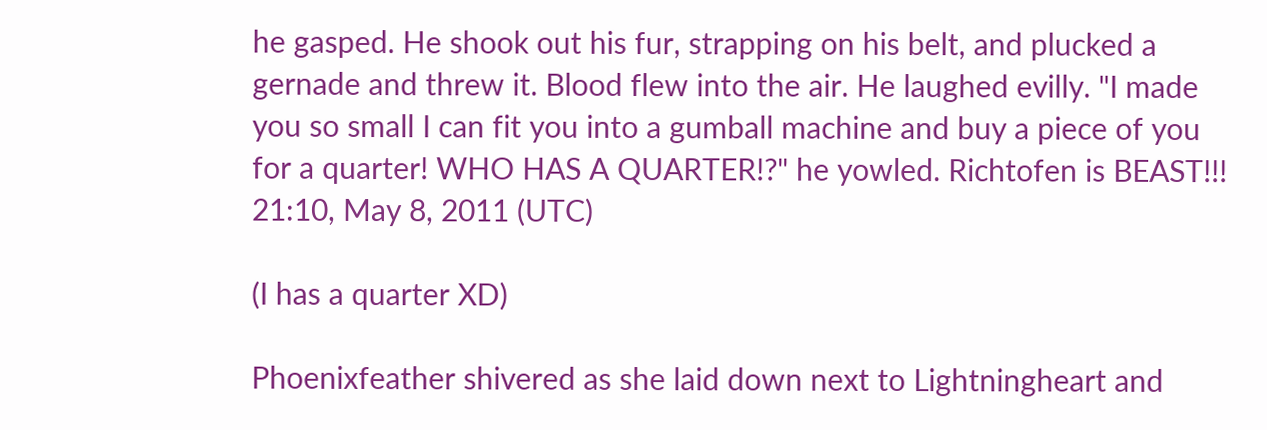he gasped. He shook out his fur, strapping on his belt, and plucked a gernade and threw it. Blood flew into the air. He laughed evilly. "I made you so small I can fit you into a gumball machine and buy a piece of you for a quarter! WHO HAS A QUARTER!?" he yowled. Richtofen is BEAST!!! 21:10, May 8, 2011 (UTC)

(I has a quarter XD)

Phoenixfeather shivered as she laid down next to Lightningheart and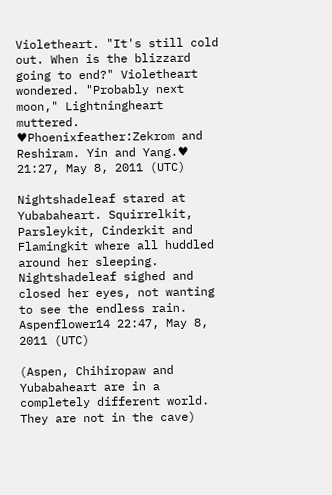Violetheart. "It's still cold out. When is the blizzard going to end?" Violetheart wondered. "Probably next moon," Lightningheart muttered. ♥Phoenixfeather:Zekrom and Reshiram. Yin and Yang.♥ 21:27, May 8, 2011 (UTC)

Nightshadeleaf stared at Yubabaheart. Squirrelkit, Parsleykit, Cinderkit and Flamingkit where all huddled around her sleeping. Nightshadeleaf sighed and closed her eyes, not wanting to see the endless rain. Aspenflower14 22:47, May 8, 2011 (UTC)

(Aspen, Chihiropaw and Yubabaheart are in a completely different world. They are not in the cave)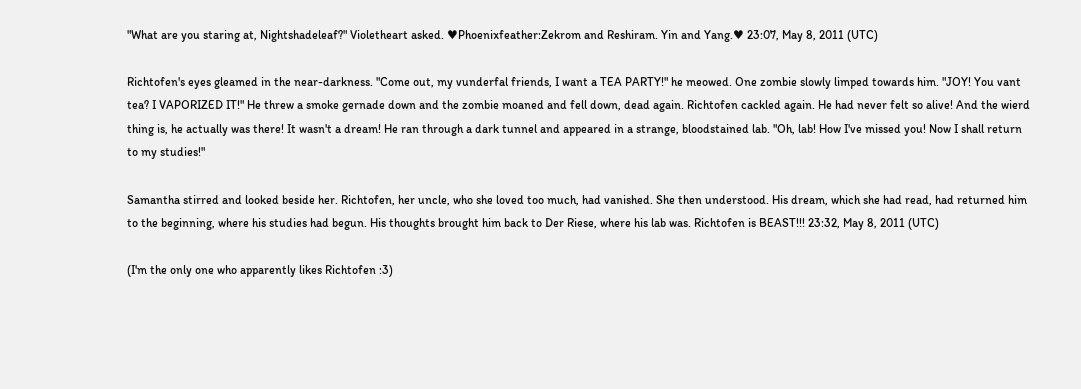"What are you staring at, Nightshadeleaf?" Violetheart asked. ♥Phoenixfeather:Zekrom and Reshiram. Yin and Yang.♥ 23:07, May 8, 2011 (UTC)

Richtofen's eyes gleamed in the near-darkness. "Come out, my vunderfal friends, I want a TEA PARTY!" he meowed. One zombie slowly limped towards him. "JOY! You vant tea? I VAPORIZED IT!" He threw a smoke gernade down and the zombie moaned and fell down, dead again. Richtofen cackled again. He had never felt so alive! And the wierd thing is, he actually was there! It wasn't a dream! He ran through a dark tunnel and appeared in a strange, bloodstained lab. "Oh, lab! How I've missed you! Now I shall return to my studies!"

Samantha stirred and looked beside her. Richtofen, her uncle, who she loved too much, had vanished. She then understood. His dream, which she had read, had returned him to the beginning, where his studies had begun. His thoughts brought him back to Der Riese, where his lab was. Richtofen is BEAST!!! 23:32, May 8, 2011 (UTC)

(I'm the only one who apparently likes Richtofen :3)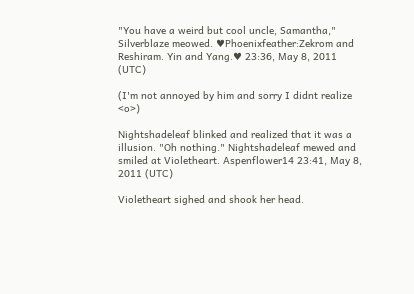"You have a weird but cool uncle, Samantha," Silverblaze meowed. ♥Phoenixfeather:Zekrom and Reshiram. Yin and Yang.♥ 23:36, May 8, 2011 (UTC)

(I'm not annoyed by him and sorry I didnt realize <o>)

Nightshadeleaf blinked and realized that it was a illusion. "Oh nothing." Nightshadeleaf mewed and smiled at Violetheart. Aspenflower14 23:41, May 8, 2011 (UTC)

Violetheart sighed and shook her head.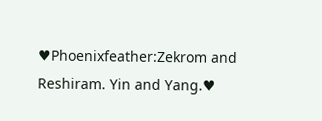♥Phoenixfeather:Zekrom and Reshiram. Yin and Yang.♥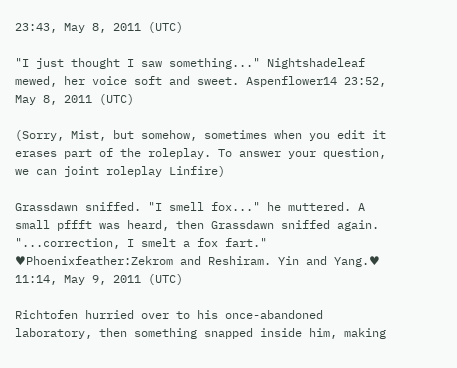23:43, May 8, 2011 (UTC)

"I just thought I saw something..." Nightshadeleaf mewed, her voice soft and sweet. Aspenflower14 23:52, May 8, 2011 (UTC)

(Sorry, Mist, but somehow, sometimes when you edit it erases part of the roleplay. To answer your question, we can joint roleplay Linfire)

Grassdawn sniffed. "I smell fox..." he muttered. A small pffft was heard, then Grassdawn sniffed again. "...correction, I smelt a fox fart." ♥Phoenixfeather:Zekrom and Reshiram. Yin and Yang.♥ 11:14, May 9, 2011 (UTC)

Richtofen hurried over to his once-abandoned laboratory, then something snapped inside him, making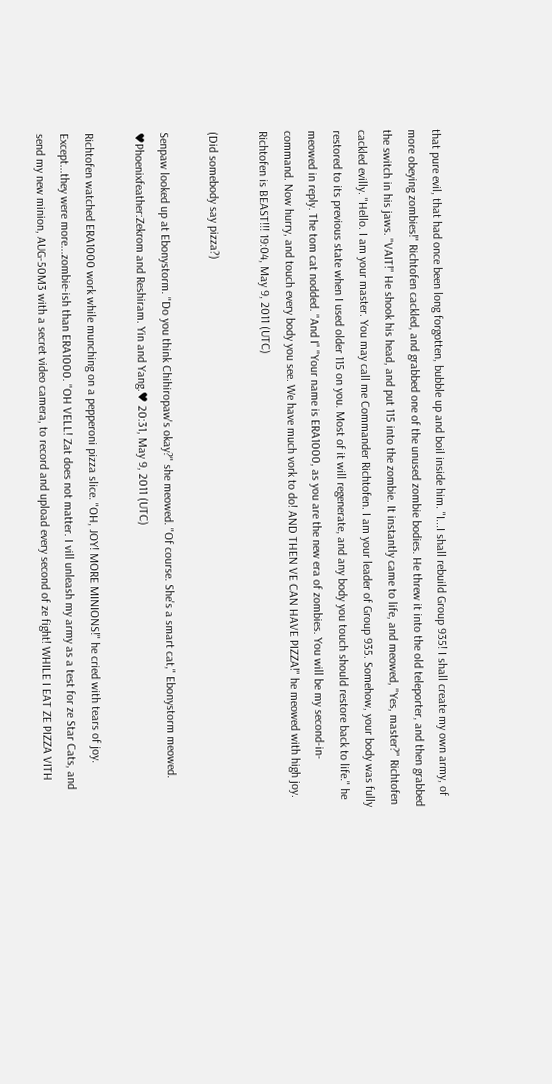that pure evil, that had once been long forgotten, bubble up and boil inside him. "I...I shall rebuild Group 935! I shall create my own army, of more obeying zombies!" Richtofen cackled, and grabbed one of the unused zombie bodies. He threw it into the old teleporter, and then grabbed the switch in his jaws. "VAIT!" He shook his head, and put 115 into the zombie. It instantly came to life, and meowed, "Yes, master?" Richtofen cackled evilly. "Hello. I am your master. You may call me Commander Richtofen. I am your leader of Group 935. Somehow, your body was fully restored to its previous state when I used older 115 on you. Most of it will regenerate, and any body you touch should restore back to life." he meowed in reply. The tom cat nodded. "And I" "Your name is ERA1000, as you are the new era of zombies. You will be my second-in-command. Now hurry, and touch every body you see. We have much vork to do! AND THEN VE CAN HAVE PIZZA!" he meowed with high joy. Richtofen is BEAST!!! 19:04, May 9, 2011 (UTC)

(Did somebody say pizza?)

Senpaw looked up at Ebonystorm. "Do you think Chihiropaw's okay?" she meowed. "Of course. She's a smart cat," Ebonystorm meowed. ♥Phoenixfeather:Zekrom and Reshiram. Yin and Yang.♥ 20:31, May 9, 2011 (UTC)

Richtofen watched ERA1000 work while munching on a pepperoni pizza slice. "OH, JOY! MORE MINIONS!" he cried with tears of joy. Except...they were more...zombie-ish than ERA1000. "OH VELL! Zat does not matter. I vill unleash my army as a test for ze Star Cats, and send my new minion, AUG-50M3 with a secret video camera, to record and upload every second of ze fight! WHILE I EAT ZE PIZZA VITH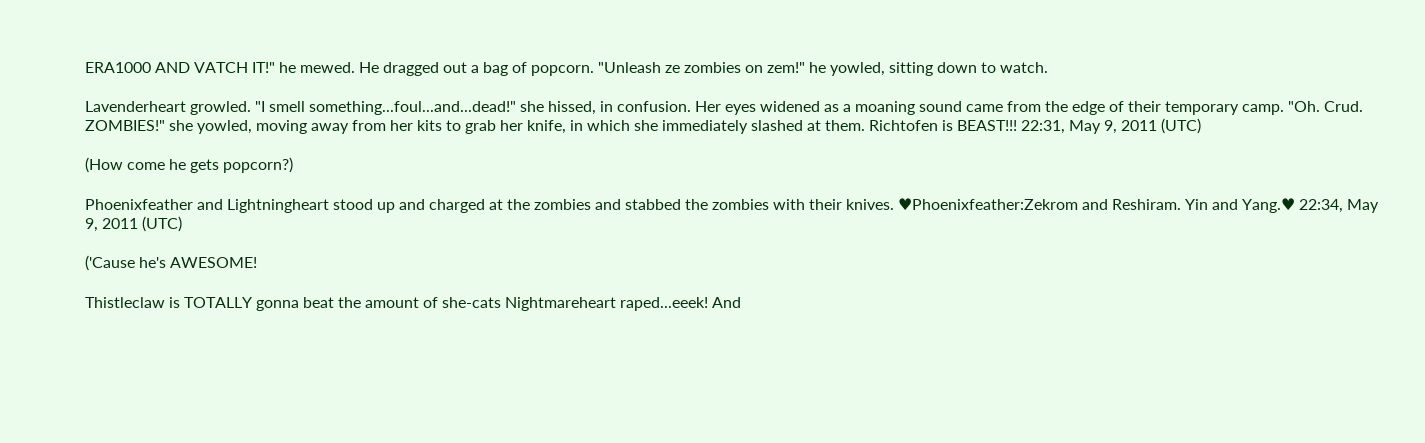ERA1000 AND VATCH IT!" he mewed. He dragged out a bag of popcorn. "Unleash ze zombies on zem!" he yowled, sitting down to watch.

Lavenderheart growled. "I smell something...foul...and...dead!" she hissed, in confusion. Her eyes widened as a moaning sound came from the edge of their temporary camp. "Oh. Crud. ZOMBIES!" she yowled, moving away from her kits to grab her knife, in which she immediately slashed at them. Richtofen is BEAST!!! 22:31, May 9, 2011 (UTC)

(How come he gets popcorn?)

Phoenixfeather and Lightningheart stood up and charged at the zombies and stabbed the zombies with their knives. ♥Phoenixfeather:Zekrom and Reshiram. Yin and Yang.♥ 22:34, May 9, 2011 (UTC)

('Cause he's AWESOME!

Thistleclaw is TOTALLY gonna beat the amount of she-cats Nightmareheart raped...eeek! And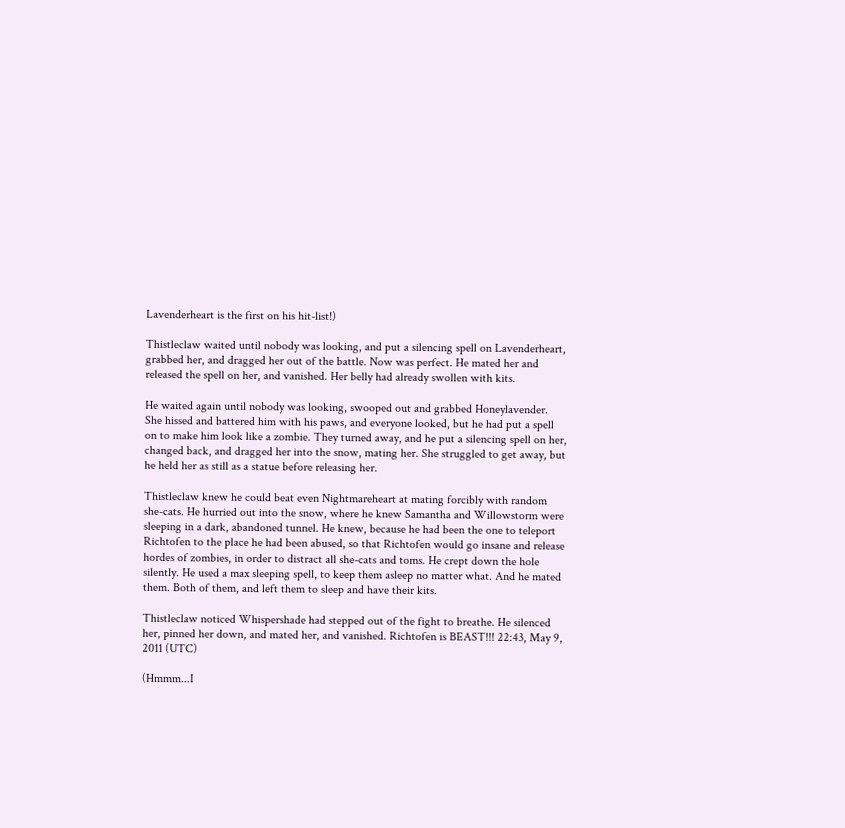Lavenderheart is the first on his hit-list!)

Thistleclaw waited until nobody was looking, and put a silencing spell on Lavenderheart, grabbed her, and dragged her out of the battle. Now was perfect. He mated her and released the spell on her, and vanished. Her belly had already swollen with kits.

He waited again until nobody was looking, swooped out and grabbed Honeylavender. She hissed and battered him with his paws, and everyone looked, but he had put a spell on to make him look like a zombie. They turned away, and he put a silencing spell on her, changed back, and dragged her into the snow, mating her. She struggled to get away, but he held her as still as a statue before releasing her.

Thistleclaw knew he could beat even Nightmareheart at mating forcibly with random she-cats. He hurried out into the snow, where he knew Samantha and Willowstorm were sleeping in a dark, abandoned tunnel. He knew, because he had been the one to teleport Richtofen to the place he had been abused, so that Richtofen would go insane and release hordes of zombies, in order to distract all she-cats and toms. He crept down the hole silently. He used a max sleeping spell, to keep them asleep no matter what. And he mated them. Both of them, and left them to sleep and have their kits.

Thistleclaw noticed Whispershade had stepped out of the fight to breathe. He silenced her, pinned her down, and mated her, and vanished. Richtofen is BEAST!!! 22:43, May 9, 2011 (UTC)

(Hmmm...I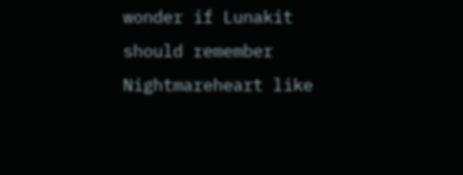wonder if Lunakit should remember Nightmareheart like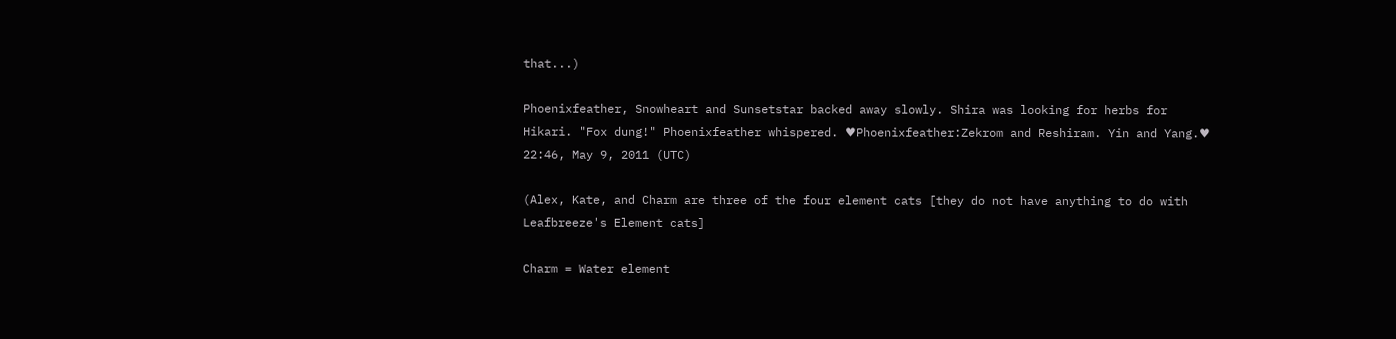that...)

Phoenixfeather, Snowheart and Sunsetstar backed away slowly. Shira was looking for herbs for Hikari. "Fox dung!" Phoenixfeather whispered. ♥Phoenixfeather:Zekrom and Reshiram. Yin and Yang.♥ 22:46, May 9, 2011 (UTC)

(Alex, Kate, and Charm are three of the four element cats [they do not have anything to do with Leafbreeze's Element cats]

Charm = Water element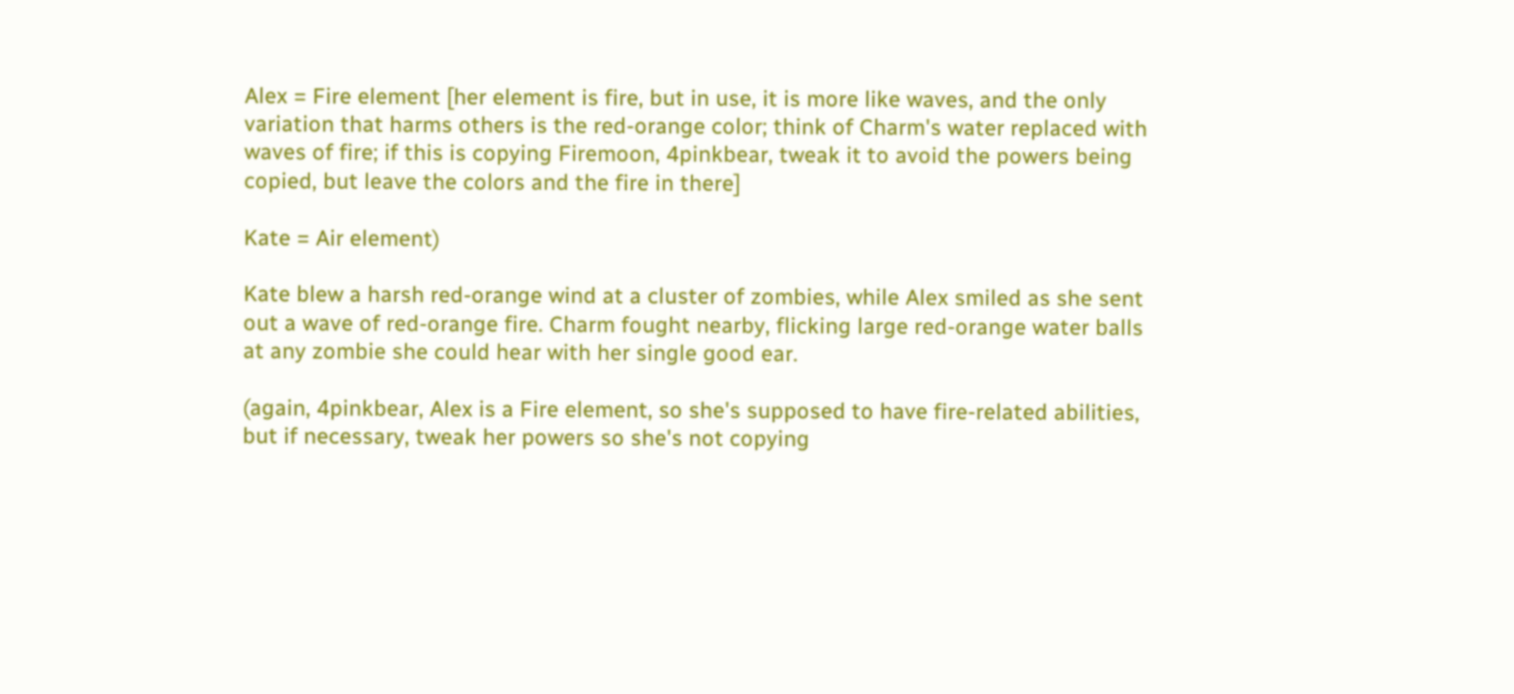Alex = Fire element [her element is fire, but in use, it is more like waves, and the only variation that harms others is the red-orange color; think of Charm's water replaced with waves of fire; if this is copying Firemoon, 4pinkbear, tweak it to avoid the powers being copied, but leave the colors and the fire in there]

Kate = Air element)

Kate blew a harsh red-orange wind at a cluster of zombies, while Alex smiled as she sent out a wave of red-orange fire. Charm fought nearby, flicking large red-orange water balls at any zombie she could hear with her single good ear.

(again, 4pinkbear, Alex is a Fire element, so she's supposed to have fire-related abilities, but if necessary, tweak her powers so she's not copying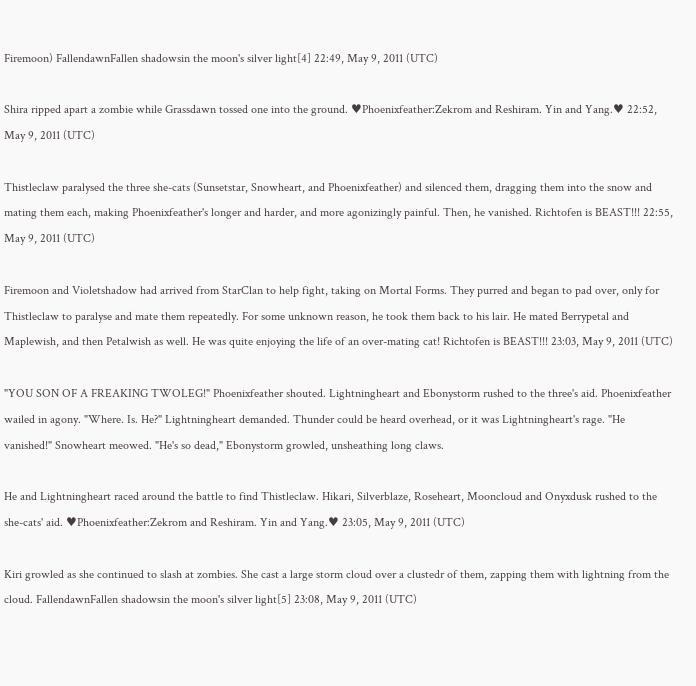Firemoon) FallendawnFallen shadowsin the moon's silver light[4] 22:49, May 9, 2011 (UTC)

Shira ripped apart a zombie while Grassdawn tossed one into the ground. ♥Phoenixfeather:Zekrom and Reshiram. Yin and Yang.♥ 22:52, May 9, 2011 (UTC)

Thistleclaw paralysed the three she-cats (Sunsetstar, Snowheart, and Phoenixfeather) and silenced them, dragging them into the snow and mating them each, making Phoenixfeather's longer and harder, and more agonizingly painful. Then, he vanished. Richtofen is BEAST!!! 22:55, May 9, 2011 (UTC)

Firemoon and Violetshadow had arrived from StarClan to help fight, taking on Mortal Forms. They purred and began to pad over, only for Thistleclaw to paralyse and mate them repeatedly. For some unknown reason, he took them back to his lair. He mated Berrypetal and Maplewish, and then Petalwish as well. He was quite enjoying the life of an over-mating cat! Richtofen is BEAST!!! 23:03, May 9, 2011 (UTC)

"YOU SON OF A FREAKING TWOLEG!" Phoenixfeather shouted. Lightningheart and Ebonystorm rushed to the three's aid. Phoenixfeather wailed in agony. "Where. Is. He?" Lightningheart demanded. Thunder could be heard overhead, or it was Lightningheart's rage. "He vanished!" Snowheart meowed. "He's so dead," Ebonystorm growled, unsheathing long claws.

He and Lightningheart raced around the battle to find Thistleclaw. Hikari, Silverblaze, Roseheart, Mooncloud and Onyxdusk rushed to the she-cats' aid. ♥Phoenixfeather:Zekrom and Reshiram. Yin and Yang.♥ 23:05, May 9, 2011 (UTC)

Kiri growled as she continued to slash at zombies. She cast a large storm cloud over a clustedr of them, zapping them with lightning from the cloud. FallendawnFallen shadowsin the moon's silver light[5] 23:08, May 9, 2011 (UTC)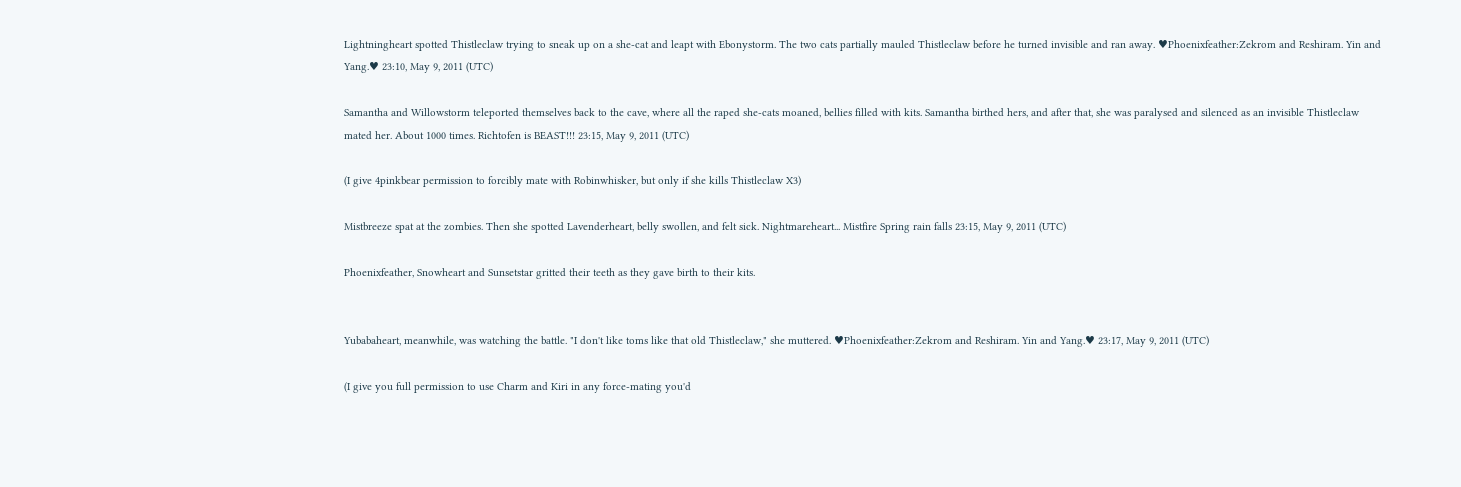Lightningheart spotted Thistleclaw trying to sneak up on a she-cat and leapt with Ebonystorm. The two cats partially mauled Thistleclaw before he turned invisible and ran away. ♥Phoenixfeather:Zekrom and Reshiram. Yin and Yang.♥ 23:10, May 9, 2011 (UTC)

Samantha and Willowstorm teleported themselves back to the cave, where all the raped she-cats moaned, bellies filled with kits. Samantha birthed hers, and after that, she was paralysed and silenced as an invisible Thistleclaw mated her. About 1000 times. Richtofen is BEAST!!! 23:15, May 9, 2011 (UTC)

(I give 4pinkbear permission to forcibly mate with Robinwhisker, but only if she kills Thistleclaw X3)

Mistbreeze spat at the zombies. Then she spotted Lavenderheart, belly swollen, and felt sick. Nightmareheart... Mistfire Spring rain falls 23:15, May 9, 2011 (UTC)

Phoenixfeather, Snowheart and Sunsetstar gritted their teeth as they gave birth to their kits.


Yubabaheart, meanwhile, was watching the battle. "I don't like toms like that old Thistleclaw," she muttered. ♥Phoenixfeather:Zekrom and Reshiram. Yin and Yang.♥ 23:17, May 9, 2011 (UTC)

(I give you full permission to use Charm and Kiri in any force-mating you'd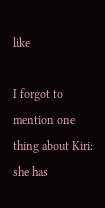like

I forgot to mention one thing about Kiri: she has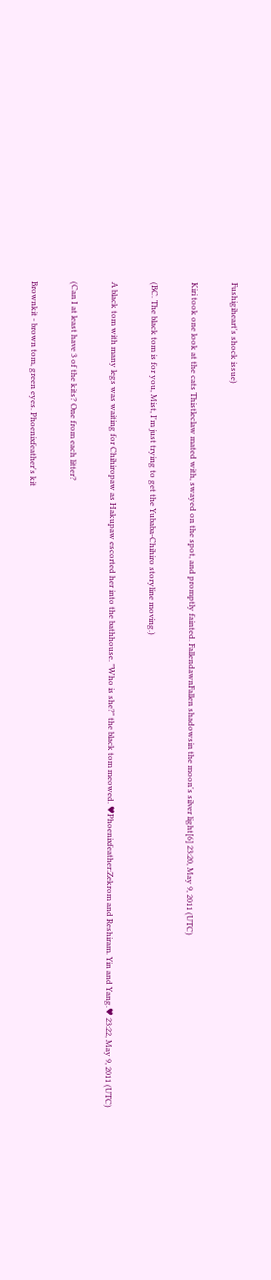Fushigiheart's shock issue)

Kiri took one look at the cats Thistleclaw mated with, swayed on the spot, and promptly fainted. FallendawnFallen shadowsin the moon's silver light[6] 23:20, May 9, 2011 (UTC)

(BC. The black tom is for you, Mist, I'm just trying to get the Yubaba-Chihiro storyline moving.)

A black tom with many legs was waiting for Chihiropaw as Hakupaw escorted her into the bathhouse. "Who is she?" the black tom meowed. ♥Phoenixfeather:Zekrom and Reshiram. Yin and Yang.♥ 23:22, May 9, 2011 (UTC)

(Can I at least have 3 of the kits? One from each litter?

Brownkit - brown tom, green eyes. Phoenixfeather's kit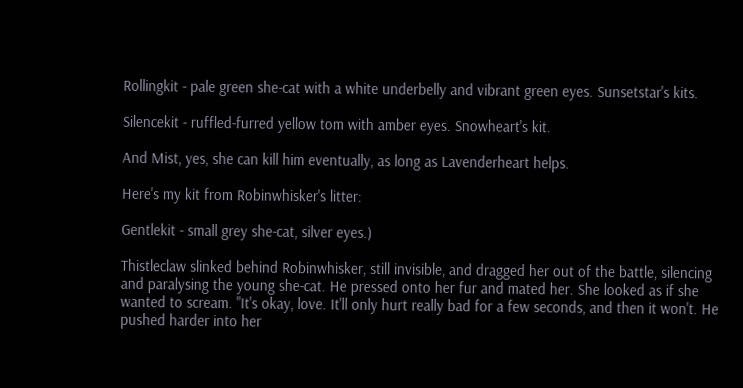Rollingkit - pale green she-cat with a white underbelly and vibrant green eyes. Sunsetstar's kits.

Silencekit - ruffled-furred yellow tom with amber eyes. Snowheart's kit.

And Mist, yes, she can kill him eventually, as long as Lavenderheart helps.

Here's my kit from Robinwhisker's litter:

Gentlekit - small grey she-cat, silver eyes.)

Thistleclaw slinked behind Robinwhisker, still invisible, and dragged her out of the battle, silencing and paralysing the young she-cat. He pressed onto her fur and mated her. She looked as if she wanted to scream. "It's okay, love. It'll only hurt really bad for a few seconds, and then it won't. He pushed harder into her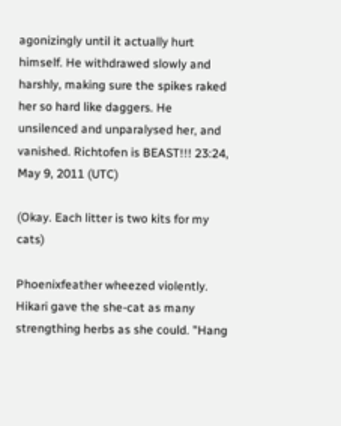agonizingly until it actually hurt himself. He withdrawed slowly and harshly, making sure the spikes raked her so hard like daggers. He unsilenced and unparalysed her, and vanished. Richtofen is BEAST!!! 23:24, May 9, 2011 (UTC)

(Okay. Each litter is two kits for my cats)

Phoenixfeather wheezed violently. Hikari gave the she-cat as many strengthing herbs as she could. "Hang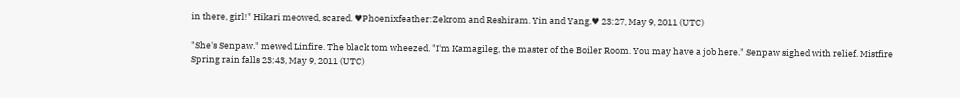in there, girl!" Hikari meowed, scared. ♥Phoenixfeather:Zekrom and Reshiram. Yin and Yang.♥ 23:27, May 9, 2011 (UTC)

"She's Senpaw." mewed Linfire. The black tom wheezed. "I'm Kamagileg, the master of the Boiler Room. You may have a job here." Senpaw sighed with relief. Mistfire Spring rain falls 23:43, May 9, 2011 (UTC)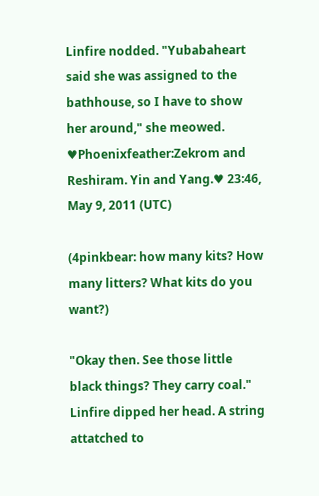Linfire nodded. "Yubabaheart said she was assigned to the bathhouse, so I have to show her around," she meowed. ♥Phoenixfeather:Zekrom and Reshiram. Yin and Yang.♥ 23:46, May 9, 2011 (UTC)

(4pinkbear: how many kits? How many litters? What kits do you want?)

"Okay then. See those little black things? They carry coal." Linfire dipped her head. A string attatched to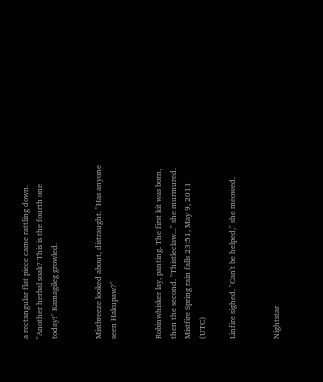a rectangular flat piece came rattling down. "Another herbal soak? This is the fourth one today!" Kamagileg growled.


Mistbreeze looked about, distraught. "Has anyone seen Hakupaw?"


Robinwhisker lay, panting. The first kit was born, then the second. "Thistleclaw..." she murmured. Mistfire Spring rain falls 23:51, May 9, 2011 (UTC)

Linfire sighed. "Can't be helped," she meowed.


Nightstar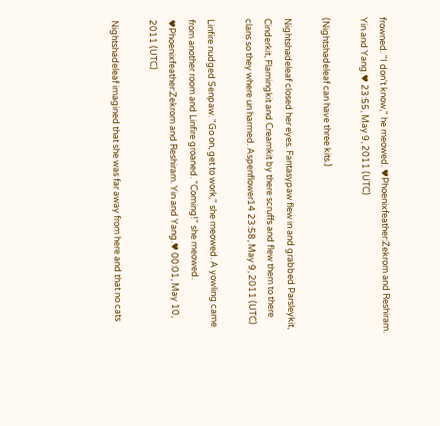frowned. "I don't know," he meowed. ♥Phoenixfeather:Zekrom and Reshiram. Yin and Yang.♥ 23:55, May 9, 2011 (UTC)

(Nightshadeleaf can have three kits.)

Nightshadeleaf closed her eyes. Fantasypaw flew in and grabbed Parsleykit, Cinderkit, Flamingkit and Creamkit by there scruffs and flew them to there clans so they where un harmed. Aspenflower14 23:58, May 9, 2011 (UTC)

Linfire nudged Senpaw. "Go on, get to work," she meowed. A yowling came from another room and Linfire groaned. "Coming!" she meowed. ♥Phoenixfeather:Zekrom and Reshiram. Yin and Yang.♥ 00:01, May 10, 2011 (UTC)

Nightshadeleaf imagined that she was far away from here and that no cats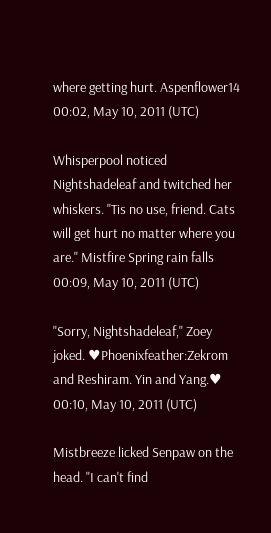where getting hurt. Aspenflower14 00:02, May 10, 2011 (UTC)

Whisperpool noticed Nightshadeleaf and twitched her whiskers. "Tis no use, friend. Cats will get hurt no matter where you are." Mistfire Spring rain falls 00:09, May 10, 2011 (UTC)

"Sorry, Nightshadeleaf," Zoey joked. ♥Phoenixfeather:Zekrom and Reshiram. Yin and Yang.♥ 00:10, May 10, 2011 (UTC)

Mistbreeze licked Senpaw on the head. "I can't find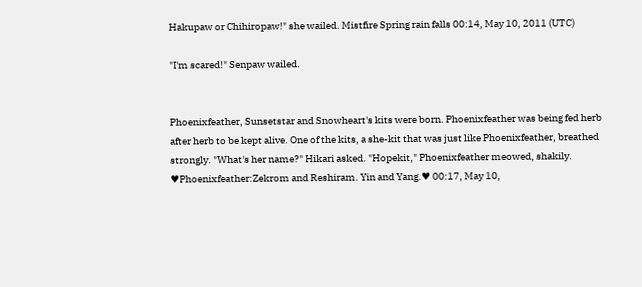Hakupaw or Chihiropaw!" she wailed. Mistfire Spring rain falls 00:14, May 10, 2011 (UTC)

"I'm scared!" Senpaw wailed.


Phoenixfeather, Sunsetstar and Snowheart's kits were born. Phoenixfeather was being fed herb after herb to be kept alive. One of the kits, a she-kit that was just like Phoenixfeather, breathed strongly. "What's her name?" Hikari asked. "Hopekit," Phoenixfeather meowed, shakily. ♥Phoenixfeather:Zekrom and Reshiram. Yin and Yang.♥ 00:17, May 10,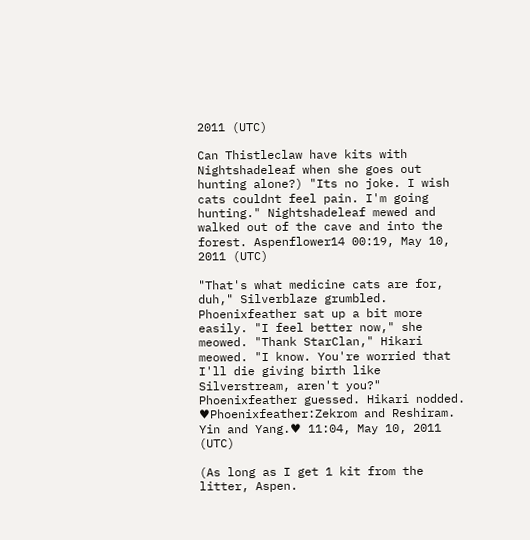2011 (UTC)

Can Thistleclaw have kits with Nightshadeleaf when she goes out hunting alone?) "Its no joke. I wish cats couldnt feel pain. I'm going hunting." Nightshadeleaf mewed and walked out of the cave and into the forest. Aspenflower14 00:19, May 10, 2011 (UTC)

"That's what medicine cats are for, duh," Silverblaze grumbled. Phoenixfeather sat up a bit more easily. "I feel better now," she meowed. "Thank StarClan," Hikari meowed. "I know. You're worried that I'll die giving birth like Silverstream, aren't you?" Phoenixfeather guessed. Hikari nodded. ♥Phoenixfeather:Zekrom and Reshiram. Yin and Yang.♥ 11:04, May 10, 2011 (UTC)

(As long as I get 1 kit from the litter, Aspen.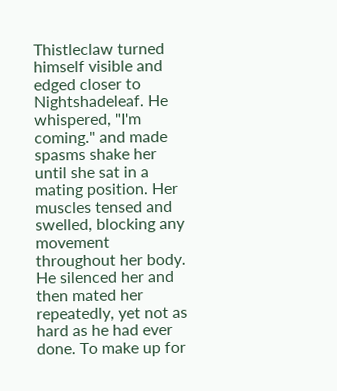Thistleclaw turned himself visible and edged closer to Nightshadeleaf. He whispered, "I'm coming." and made spasms shake her until she sat in a mating position. Her muscles tensed and swelled, blocking any movement throughout her body. He silenced her and then mated her repeatedly, yet not as hard as he had ever done. To make up for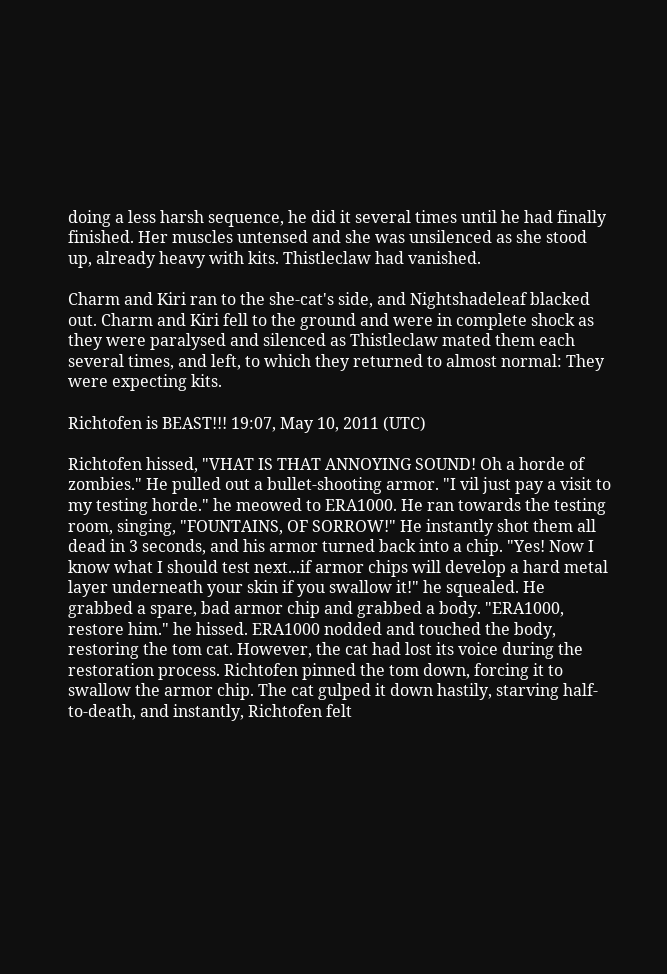doing a less harsh sequence, he did it several times until he had finally finished. Her muscles untensed and she was unsilenced as she stood up, already heavy with kits. Thistleclaw had vanished.

Charm and Kiri ran to the she-cat's side, and Nightshadeleaf blacked out. Charm and Kiri fell to the ground and were in complete shock as they were paralysed and silenced as Thistleclaw mated them each several times, and left, to which they returned to almost normal: They were expecting kits.

Richtofen is BEAST!!! 19:07, May 10, 2011 (UTC)

Richtofen hissed, "VHAT IS THAT ANNOYING SOUND! Oh a horde of zombies." He pulled out a bullet-shooting armor. "I vil just pay a visit to my testing horde." he meowed to ERA1000. He ran towards the testing room, singing, "FOUNTAINS, OF SORROW!" He instantly shot them all dead in 3 seconds, and his armor turned back into a chip. "Yes! Now I know what I should test next...if armor chips will develop a hard metal layer underneath your skin if you swallow it!" he squealed. He grabbed a spare, bad armor chip and grabbed a body. "ERA1000, restore him." he hissed. ERA1000 nodded and touched the body, restoring the tom cat. However, the cat had lost its voice during the restoration process. Richtofen pinned the tom down, forcing it to swallow the armor chip. The cat gulped it down hastily, starving half-to-death, and instantly, Richtofen felt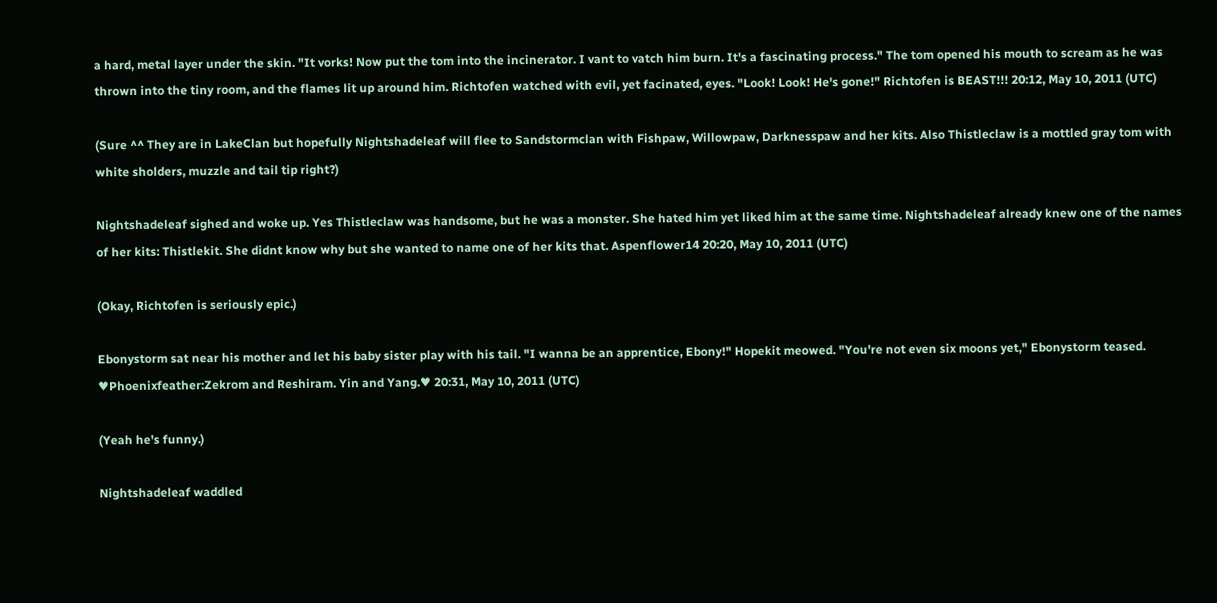a hard, metal layer under the skin. "It vorks! Now put the tom into the incinerator. I vant to vatch him burn. It's a fascinating process." The tom opened his mouth to scream as he was thrown into the tiny room, and the flames lit up around him. Richtofen watched with evil, yet facinated, eyes. "Look! Look! He's gone!" Richtofen is BEAST!!! 20:12, May 10, 2011 (UTC)

(Sure ^^ They are in LakeClan but hopefully Nightshadeleaf will flee to Sandstormclan with Fishpaw, Willowpaw, Darknesspaw and her kits. Also Thistleclaw is a mottled gray tom with white sholders, muzzle and tail tip right?)

Nightshadeleaf sighed and woke up. Yes Thistleclaw was handsome, but he was a monster. She hated him yet liked him at the same time. Nightshadeleaf already knew one of the names of her kits: Thistlekit. She didnt know why but she wanted to name one of her kits that. Aspenflower14 20:20, May 10, 2011 (UTC)

(Okay, Richtofen is seriously epic.)

Ebonystorm sat near his mother and let his baby sister play with his tail. "I wanna be an apprentice, Ebony!" Hopekit meowed. "You're not even six moons yet," Ebonystorm teased. ♥Phoenixfeather:Zekrom and Reshiram. Yin and Yang.♥ 20:31, May 10, 2011 (UTC)

(Yeah he's funny.)

Nightshadeleaf waddled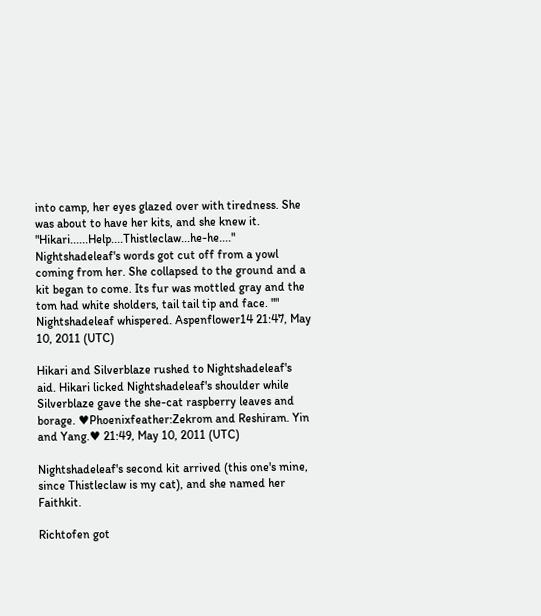into camp, her eyes glazed over with tiredness. She was about to have her kits, and she knew it. "Hikari......Help....Thistleclaw...he-he...." Nightshadeleaf's words got cut off from a yowl coming from her. She collapsed to the ground and a kit began to come. Its fur was mottled gray and the tom had white sholders, tail tail tip and face. "" Nightshadeleaf whispered. Aspenflower14 21:47, May 10, 2011 (UTC)

Hikari and Silverblaze rushed to Nightshadeleaf's aid. Hikari licked Nightshadeleaf's shoulder while Silverblaze gave the she-cat raspberry leaves and borage. ♥Phoenixfeather:Zekrom and Reshiram. Yin and Yang.♥ 21:49, May 10, 2011 (UTC)

Nightshadeleaf's second kit arrived (this one's mine, since Thistleclaw is my cat), and she named her Faithkit.

Richtofen got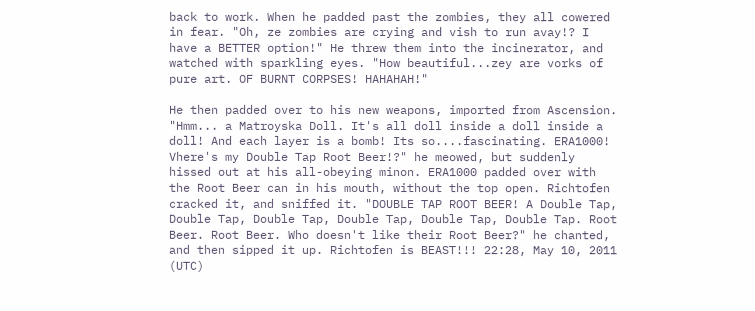back to work. When he padded past the zombies, they all cowered in fear. "Oh, ze zombies are crying and vish to run avay!? I have a BETTER option!" He threw them into the incinerator, and watched with sparkling eyes. "How beautiful...zey are vorks of pure art. OF BURNT CORPSES! HAHAHAH!"

He then padded over to his new weapons, imported from Ascension. "Hmm... a Matroyska Doll. It's all doll inside a doll inside a doll! And each layer is a bomb! Its so....fascinating. ERA1000! Vhere's my Double Tap Root Beer!?" he meowed, but suddenly hissed out at his all-obeying minon. ERA1000 padded over with the Root Beer can in his mouth, without the top open. Richtofen cracked it, and sniffed it. "DOUBLE TAP ROOT BEER! A Double Tap, Double Tap, Double Tap, Double Tap, Double Tap, Double Tap. Root Beer. Root Beer. Who doesn't like their Root Beer?" he chanted, and then sipped it up. Richtofen is BEAST!!! 22:28, May 10, 2011 (UTC)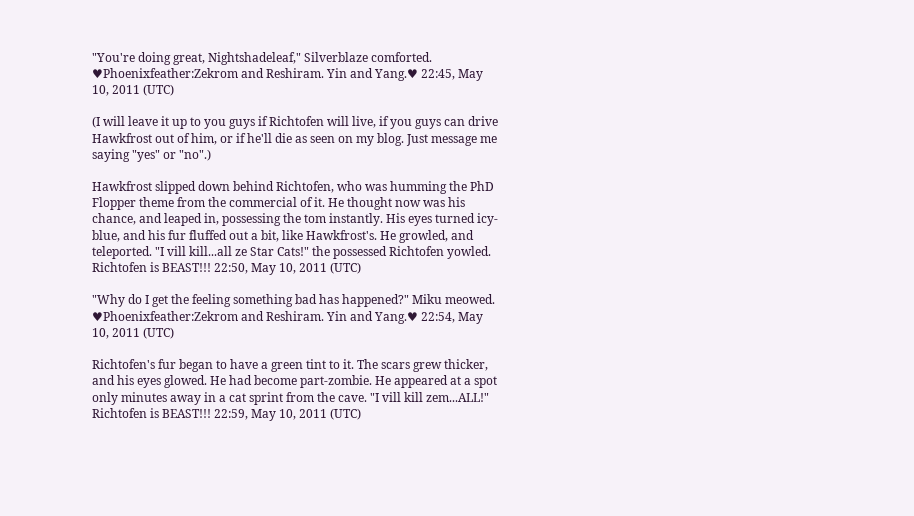"You're doing great, Nightshadeleaf," Silverblaze comforted. ♥Phoenixfeather:Zekrom and Reshiram. Yin and Yang.♥ 22:45, May 10, 2011 (UTC)

(I will leave it up to you guys if Richtofen will live, if you guys can drive Hawkfrost out of him, or if he'll die as seen on my blog. Just message me saying "yes" or "no".)

Hawkfrost slipped down behind Richtofen, who was humming the PhD Flopper theme from the commercial of it. He thought now was his chance, and leaped in, possessing the tom instantly. His eyes turned icy-blue, and his fur fluffed out a bit, like Hawkfrost's. He growled, and teleported. "I vill kill...all ze Star Cats!" the possessed Richtofen yowled. Richtofen is BEAST!!! 22:50, May 10, 2011 (UTC)

"Why do I get the feeling something bad has happened?" Miku meowed. ♥Phoenixfeather:Zekrom and Reshiram. Yin and Yang.♥ 22:54, May 10, 2011 (UTC)

Richtofen's fur began to have a green tint to it. The scars grew thicker, and his eyes glowed. He had become part-zombie. He appeared at a spot only minutes away in a cat sprint from the cave. "I vill kill zem...ALL!" Richtofen is BEAST!!! 22:59, May 10, 2011 (UTC)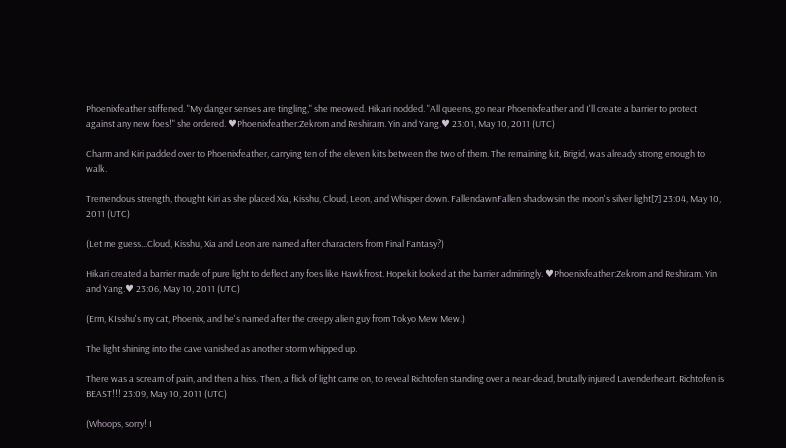Phoenixfeather stiffened. "My danger senses are tingling," she meowed. Hikari nodded. "All queens, go near Phoenixfeather and I'll create a barrier to protect against any new foes!" she ordered. ♥Phoenixfeather:Zekrom and Reshiram. Yin and Yang.♥ 23:01, May 10, 2011 (UTC)

Charm and Kiri padded over to Phoenixfeather, carrying ten of the eleven kits between the two of them. The remaining kit, Brigid, was already strong enough to walk.

Tremendous strength, thought Kiri as she placed Xia, Kisshu, Cloud, Leon, and Whisper down. FallendawnFallen shadowsin the moon's silver light[7] 23:04, May 10, 2011 (UTC)

(Let me guess...Cloud, Kisshu, Xia and Leon are named after characters from Final Fantasy?)

Hikari created a barrier made of pure light to deflect any foes like Hawkfrost. Hopekit looked at the barrier admiringly. ♥Phoenixfeather:Zekrom and Reshiram. Yin and Yang.♥ 23:06, May 10, 2011 (UTC)

(Erm, KIsshu's my cat, Phoenix, and he's named after the creepy alien guy from Tokyo Mew Mew.)

The light shining into the cave vanished as another storm whipped up.

There was a scream of pain, and then a hiss. Then, a flick of light came on, to reveal Richtofen standing over a near-dead, brutally injured Lavenderheart. Richtofen is BEAST!!! 23:09, May 10, 2011 (UTC)

(Whoops, sorry! I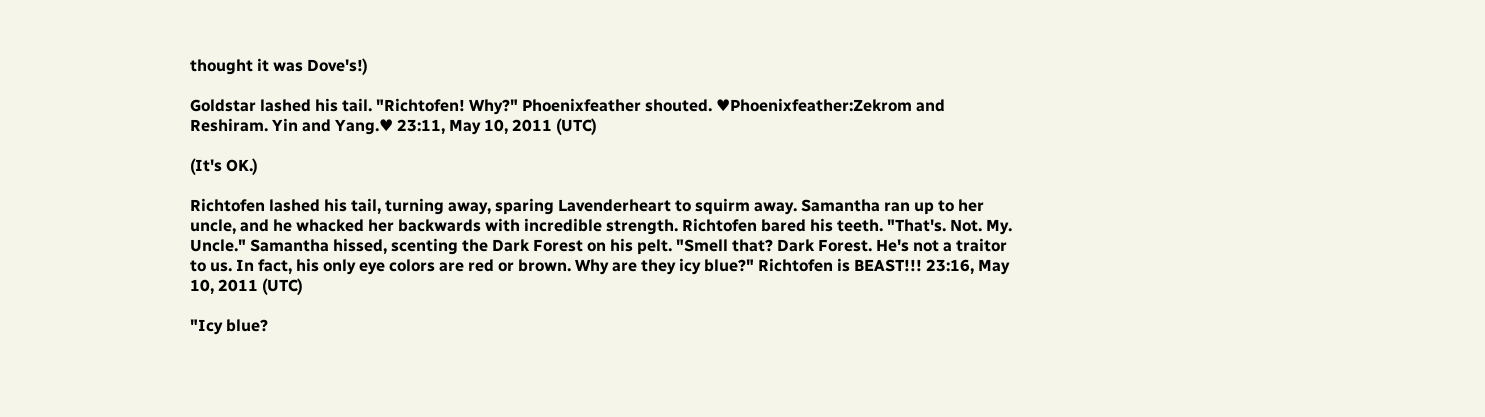thought it was Dove's!)

Goldstar lashed his tail. "Richtofen! Why?" Phoenixfeather shouted. ♥Phoenixfeather:Zekrom and Reshiram. Yin and Yang.♥ 23:11, May 10, 2011 (UTC)

(It's OK.)

Richtofen lashed his tail, turning away, sparing Lavenderheart to squirm away. Samantha ran up to her uncle, and he whacked her backwards with incredible strength. Richtofen bared his teeth. "That's. Not. My. Uncle." Samantha hissed, scenting the Dark Forest on his pelt. "Smell that? Dark Forest. He's not a traitor to us. In fact, his only eye colors are red or brown. Why are they icy blue?" Richtofen is BEAST!!! 23:16, May 10, 2011 (UTC)

"Icy blue?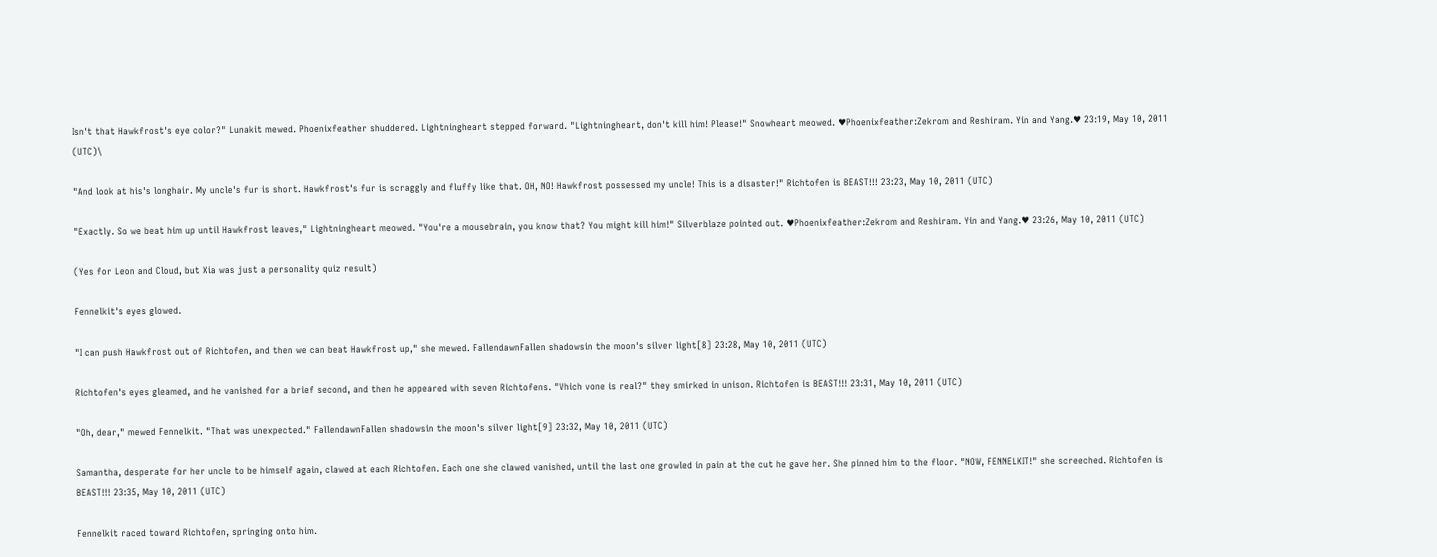Isn't that Hawkfrost's eye color?" Lunakit mewed. Phoenixfeather shuddered. Lightningheart stepped forward. "Lightningheart, don't kill him! Please!" Snowheart meowed. ♥Phoenixfeather:Zekrom and Reshiram. Yin and Yang.♥ 23:19, May 10, 2011 (UTC)\

"And look at his's longhair. My uncle's fur is short. Hawkfrost's fur is scraggly and fluffy like that. OH, NO! Hawkfrost possessed my uncle! This is a disaster!" Richtofen is BEAST!!! 23:23, May 10, 2011 (UTC)

"Exactly. So we beat him up until Hawkfrost leaves," Lightningheart meowed. "You're a mousebrain, you know that? You might kill him!" Silverblaze pointed out. ♥Phoenixfeather:Zekrom and Reshiram. Yin and Yang.♥ 23:26, May 10, 2011 (UTC)

(Yes for Leon and Cloud, but Xia was just a personality quiz result)

Fennelkit's eyes glowed.

"I can push Hawkfrost out of Richtofen, and then we can beat Hawkfrost up," she mewed. FallendawnFallen shadowsin the moon's silver light[8] 23:28, May 10, 2011 (UTC)

Richtofen's eyes gleamed, and he vanished for a brief second, and then he appeared with seven Richtofens. "Vhich vone is real?" they smirked in unison. Richtofen is BEAST!!! 23:31, May 10, 2011 (UTC)

"Oh, dear," mewed Fennelkit. "That was unexpected." FallendawnFallen shadowsin the moon's silver light[9] 23:32, May 10, 2011 (UTC)

Samantha, desperate for her uncle to be himself again, clawed at each Richtofen. Each one she clawed vanished, until the last one growled in pain at the cut he gave her. She pinned him to the floor. "NOW, FENNELKIT!" she screeched. Richtofen is BEAST!!! 23:35, May 10, 2011 (UTC)

Fennelkit raced toward Richtofen, springing onto him.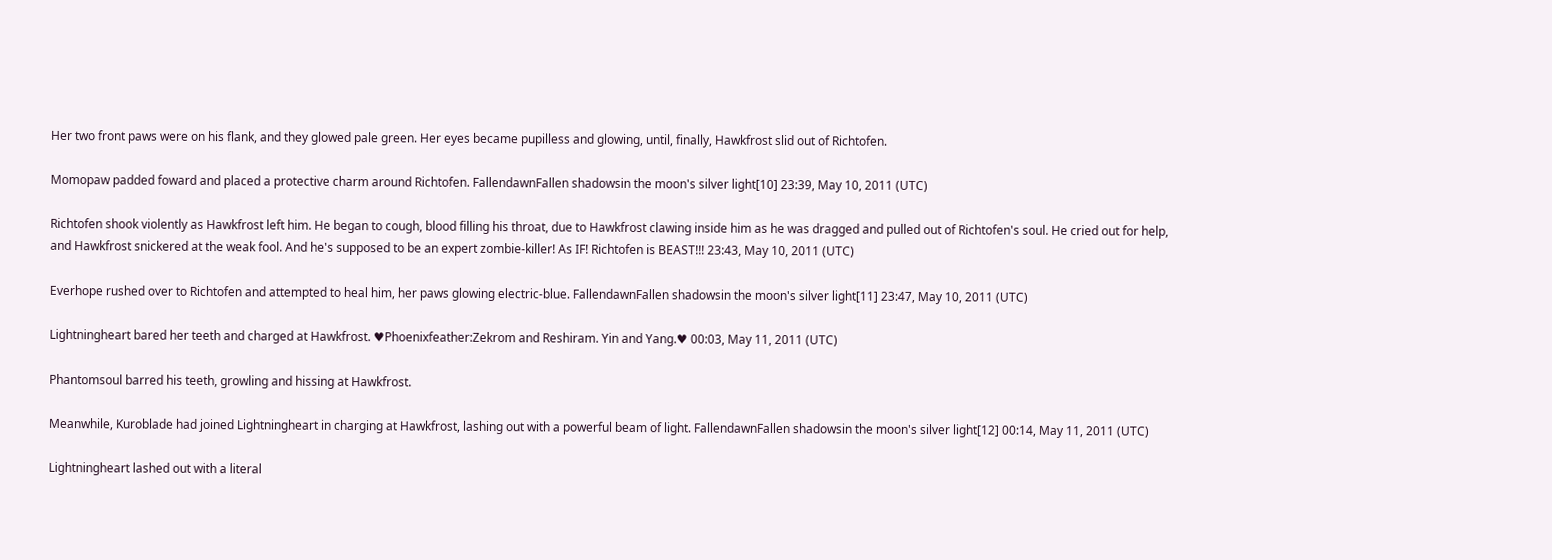Her two front paws were on his flank, and they glowed pale green. Her eyes became pupilless and glowing, until, finally, Hawkfrost slid out of Richtofen.

Momopaw padded foward and placed a protective charm around Richtofen. FallendawnFallen shadowsin the moon's silver light[10] 23:39, May 10, 2011 (UTC)

Richtofen shook violently as Hawkfrost left him. He began to cough, blood filling his throat, due to Hawkfrost clawing inside him as he was dragged and pulled out of Richtofen's soul. He cried out for help, and Hawkfrost snickered at the weak fool. And he's supposed to be an expert zombie-killer! As IF! Richtofen is BEAST!!! 23:43, May 10, 2011 (UTC)

Everhope rushed over to Richtofen and attempted to heal him, her paws glowing electric-blue. FallendawnFallen shadowsin the moon's silver light[11] 23:47, May 10, 2011 (UTC)

Lightningheart bared her teeth and charged at Hawkfrost. ♥Phoenixfeather:Zekrom and Reshiram. Yin and Yang.♥ 00:03, May 11, 2011 (UTC)

Phantomsoul barred his teeth, growling and hissing at Hawkfrost.

Meanwhile, Kuroblade had joined Lightningheart in charging at Hawkfrost, lashing out with a powerful beam of light. FallendawnFallen shadowsin the moon's silver light[12] 00:14, May 11, 2011 (UTC)

Lightningheart lashed out with a literal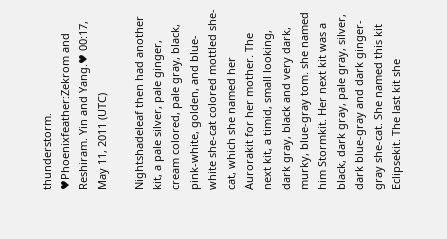thunderstorm. ♥Phoenixfeather:Zekrom and Reshiram. Yin and Yang.♥ 00:17, May 11, 2011 (UTC)

Nightshadeleaf then had another kit, a pale silver, pale ginger, cream colored, pale gray, black, pink-white, golden, and blue-white she-cat colored mottled she-cat, which she named her Aurorakit for her mother. The next kit, a timid, small looking, dark gray, black and very dark, murky, blue-gray tom. she named him Stormkit. Her next kit was a black, dark gray, pale gray, silver, dark blue-gray and dark ginger-gray she-cat. She named this kit Eclipsekit. The last kit she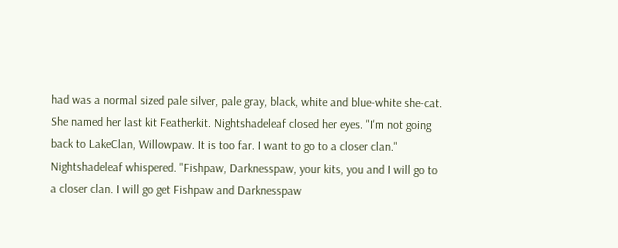had was a normal sized pale silver, pale gray, black, white and blue-white she-cat. She named her last kit Featherkit. Nightshadeleaf closed her eyes. "I'm not going back to LakeClan, Willowpaw. It is too far. I want to go to a closer clan." Nightshadeleaf whispered. "Fishpaw, Darknesspaw, your kits, you and I will go to a closer clan. I will go get Fishpaw and Darknesspaw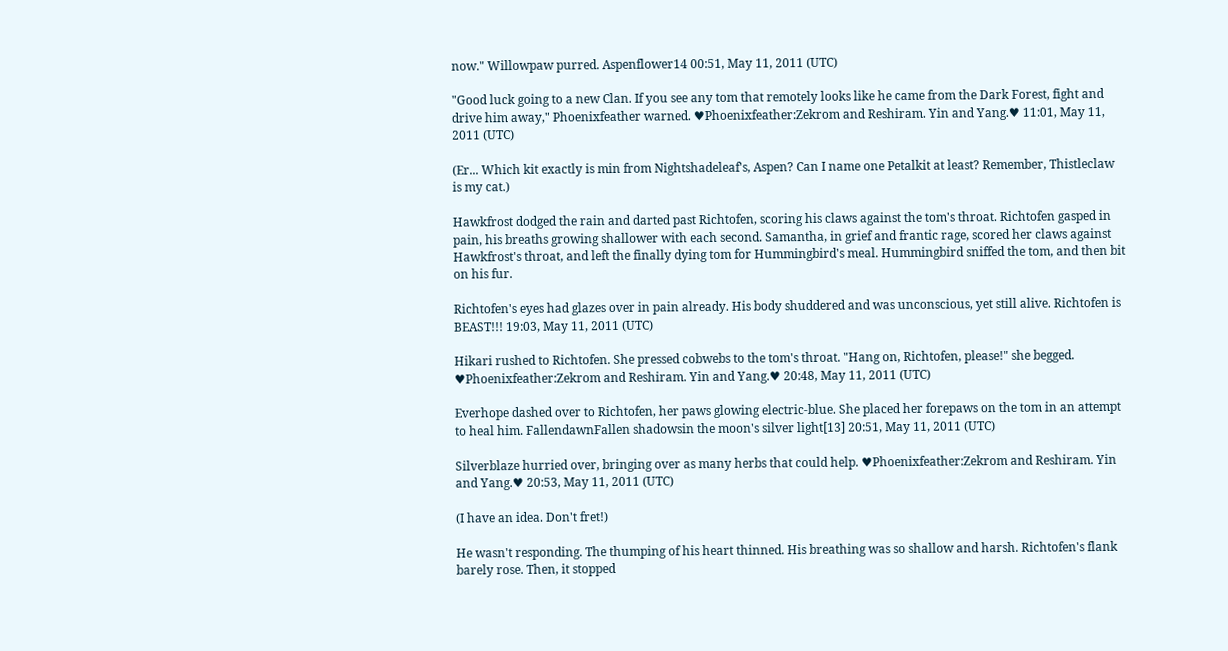now." Willowpaw purred. Aspenflower14 00:51, May 11, 2011 (UTC)

"Good luck going to a new Clan. If you see any tom that remotely looks like he came from the Dark Forest, fight and drive him away," Phoenixfeather warned. ♥Phoenixfeather:Zekrom and Reshiram. Yin and Yang.♥ 11:01, May 11, 2011 (UTC)

(Er... Which kit exactly is min from Nightshadeleaf's, Aspen? Can I name one Petalkit at least? Remember, Thistleclaw is my cat.)

Hawkfrost dodged the rain and darted past Richtofen, scoring his claws against the tom's throat. Richtofen gasped in pain, his breaths growing shallower with each second. Samantha, in grief and frantic rage, scored her claws against Hawkfrost's throat, and left the finally dying tom for Hummingbird's meal. Hummingbird sniffed the tom, and then bit on his fur.

Richtofen's eyes had glazes over in pain already. His body shuddered and was unconscious, yet still alive. Richtofen is BEAST!!! 19:03, May 11, 2011 (UTC)

Hikari rushed to Richtofen. She pressed cobwebs to the tom's throat. "Hang on, Richtofen, please!" she begged. ♥Phoenixfeather:Zekrom and Reshiram. Yin and Yang.♥ 20:48, May 11, 2011 (UTC)

Everhope dashed over to Richtofen, her paws glowing electric-blue. She placed her forepaws on the tom in an attempt to heal him. FallendawnFallen shadowsin the moon's silver light[13] 20:51, May 11, 2011 (UTC)

Silverblaze hurried over, bringing over as many herbs that could help. ♥Phoenixfeather:Zekrom and Reshiram. Yin and Yang.♥ 20:53, May 11, 2011 (UTC)

(I have an idea. Don't fret!)

He wasn't responding. The thumping of his heart thinned. His breathing was so shallow and harsh. Richtofen's flank barely rose. Then, it stopped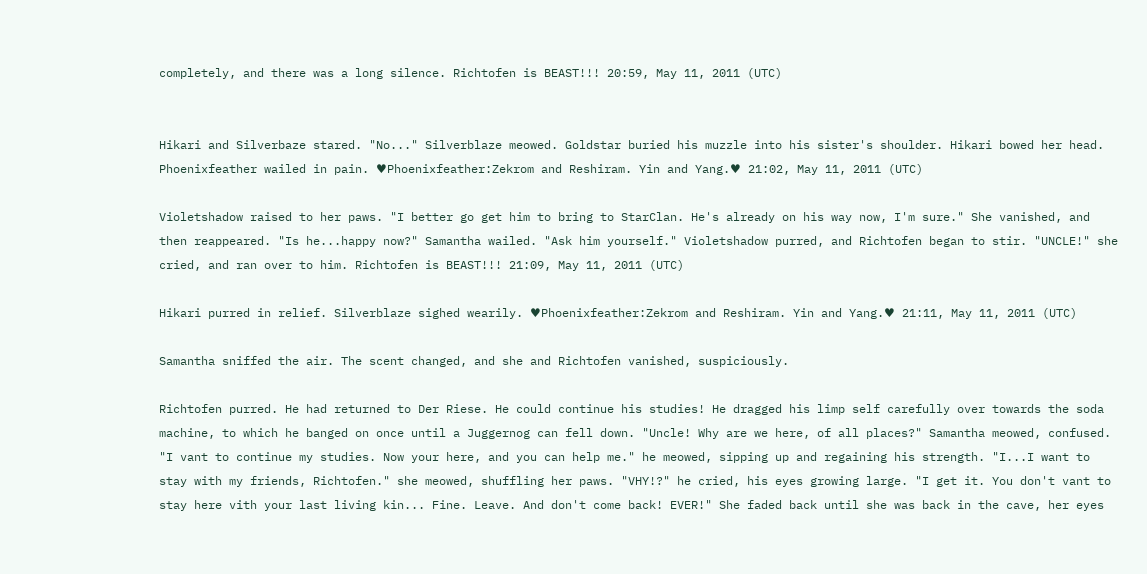completely, and there was a long silence. Richtofen is BEAST!!! 20:59, May 11, 2011 (UTC)


Hikari and Silverbaze stared. "No..." Silverblaze meowed. Goldstar buried his muzzle into his sister's shoulder. Hikari bowed her head. Phoenixfeather wailed in pain. ♥Phoenixfeather:Zekrom and Reshiram. Yin and Yang.♥ 21:02, May 11, 2011 (UTC)

Violetshadow raised to her paws. "I better go get him to bring to StarClan. He's already on his way now, I'm sure." She vanished, and then reappeared. "Is he...happy now?" Samantha wailed. "Ask him yourself." Violetshadow purred, and Richtofen began to stir. "UNCLE!" she cried, and ran over to him. Richtofen is BEAST!!! 21:09, May 11, 2011 (UTC)

Hikari purred in relief. Silverblaze sighed wearily. ♥Phoenixfeather:Zekrom and Reshiram. Yin and Yang.♥ 21:11, May 11, 2011 (UTC)

Samantha sniffed the air. The scent changed, and she and Richtofen vanished, suspiciously.

Richtofen purred. He had returned to Der Riese. He could continue his studies! He dragged his limp self carefully over towards the soda machine, to which he banged on once until a Juggernog can fell down. "Uncle! Why are we here, of all places?" Samantha meowed, confused. "I vant to continue my studies. Now your here, and you can help me." he meowed, sipping up and regaining his strength. "I...I want to stay with my friends, Richtofen." she meowed, shuffling her paws. "VHY!?" he cried, his eyes growing large. "I get it. You don't vant to stay here vith your last living kin... Fine. Leave. And don't come back! EVER!" She faded back until she was back in the cave, her eyes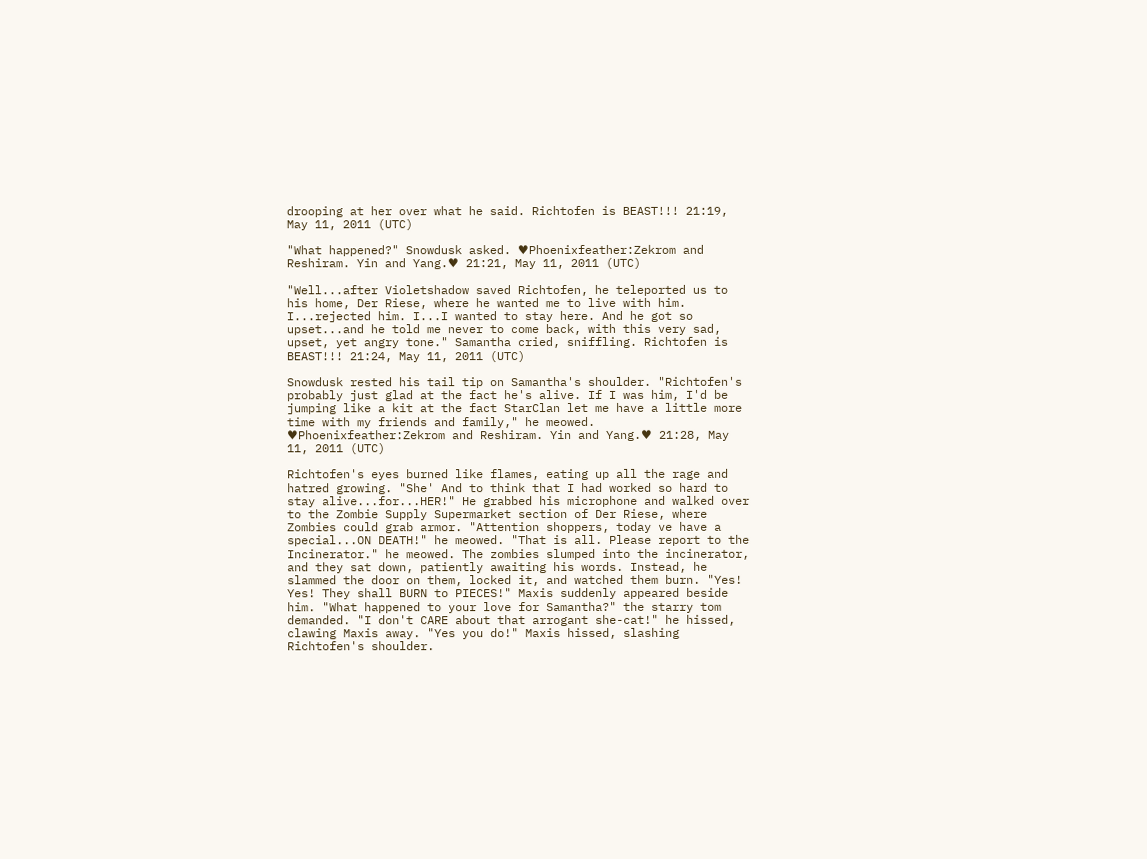drooping at her over what he said. Richtofen is BEAST!!! 21:19, May 11, 2011 (UTC)

"What happened?" Snowdusk asked. ♥Phoenixfeather:Zekrom and Reshiram. Yin and Yang.♥ 21:21, May 11, 2011 (UTC)

"Well...after Violetshadow saved Richtofen, he teleported us to his home, Der Riese, where he wanted me to live with him. I...rejected him. I...I wanted to stay here. And he got so upset...and he told me never to come back, with this very sad, upset, yet angry tone." Samantha cried, sniffling. Richtofen is BEAST!!! 21:24, May 11, 2011 (UTC)

Snowdusk rested his tail tip on Samantha's shoulder. "Richtofen's probably just glad at the fact he's alive. If I was him, I'd be jumping like a kit at the fact StarClan let me have a little more time with my friends and family," he meowed. ♥Phoenixfeather:Zekrom and Reshiram. Yin and Yang.♥ 21:28, May 11, 2011 (UTC)

Richtofen's eyes burned like flames, eating up all the rage and hatred growing. "She' And to think that I had worked so hard to stay alive...for...HER!" He grabbed his microphone and walked over to the Zombie Supply Supermarket section of Der Riese, where Zombies could grab armor. "Attention shoppers, today ve have a special...ON DEATH!" he meowed. "That is all. Please report to the Incinerator." he meowed. The zombies slumped into the incinerator, and they sat down, patiently awaiting his words. Instead, he slammed the door on them, locked it, and watched them burn. "Yes! Yes! They shall BURN to PIECES!" Maxis suddenly appeared beside him. "What happened to your love for Samantha?" the starry tom demanded. "I don't CARE about that arrogant she-cat!" he hissed, clawing Maxis away. "Yes you do!" Maxis hissed, slashing Richtofen's shoulder.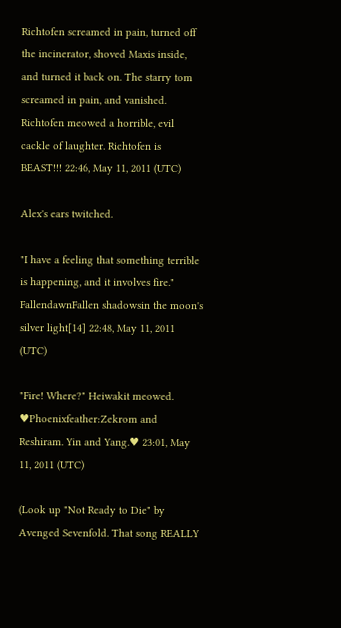Richtofen screamed in pain, turned off the incinerator, shoved Maxis inside, and turned it back on. The starry tom screamed in pain, and vanished. Richtofen meowed a horrible, evil cackle of laughter. Richtofen is BEAST!!! 22:46, May 11, 2011 (UTC)

Alex's ears twitched.

"I have a feeling that something terrible is happening, and it involves fire." FallendawnFallen shadowsin the moon's silver light[14] 22:48, May 11, 2011 (UTC)

"Fire! Where?" Heiwakit meowed. ♥Phoenixfeather:Zekrom and Reshiram. Yin and Yang.♥ 23:01, May 11, 2011 (UTC)

(Look up "Not Ready to Die" by Avenged Sevenfold. That song REALLY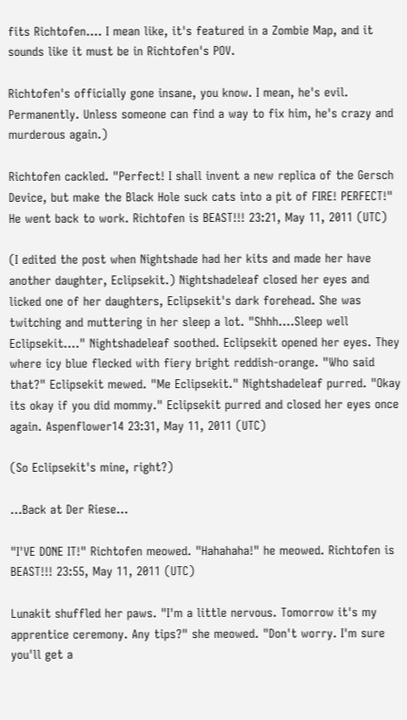fits Richtofen.... I mean like, it's featured in a Zombie Map, and it sounds like it must be in Richtofen's POV.

Richtofen's officially gone insane, you know. I mean, he's evil. Permanently. Unless someone can find a way to fix him, he's crazy and murderous again.)

Richtofen cackled. "Perfect! I shall invent a new replica of the Gersch Device, but make the Black Hole suck cats into a pit of FIRE! PERFECT!" He went back to work. Richtofen is BEAST!!! 23:21, May 11, 2011 (UTC)

(I edited the post when Nightshade had her kits and made her have another daughter, Eclipsekit.) Nightshadeleaf closed her eyes and licked one of her daughters, Eclipsekit's dark forehead. She was twitching and muttering in her sleep a lot. "Shhh....Sleep well Eclipsekit...." Nightshadeleaf soothed. Eclipsekit opened her eyes. They where icy blue flecked with fiery bright reddish-orange. "Who said that?" Eclipsekit mewed. "Me Eclipsekit." Nightshadeleaf purred. "Okay its okay if you did mommy." Eclipsekit purred and closed her eyes once again. Aspenflower14 23:31, May 11, 2011 (UTC)

(So Eclipsekit's mine, right?)

...Back at Der Riese...

"I'VE DONE IT!" Richtofen meowed. "Hahahaha!" he meowed. Richtofen is BEAST!!! 23:55, May 11, 2011 (UTC)

Lunakit shuffled her paws. "I'm a little nervous. Tomorrow it's my apprentice ceremony. Any tips?" she meowed. "Don't worry. I'm sure you'll get a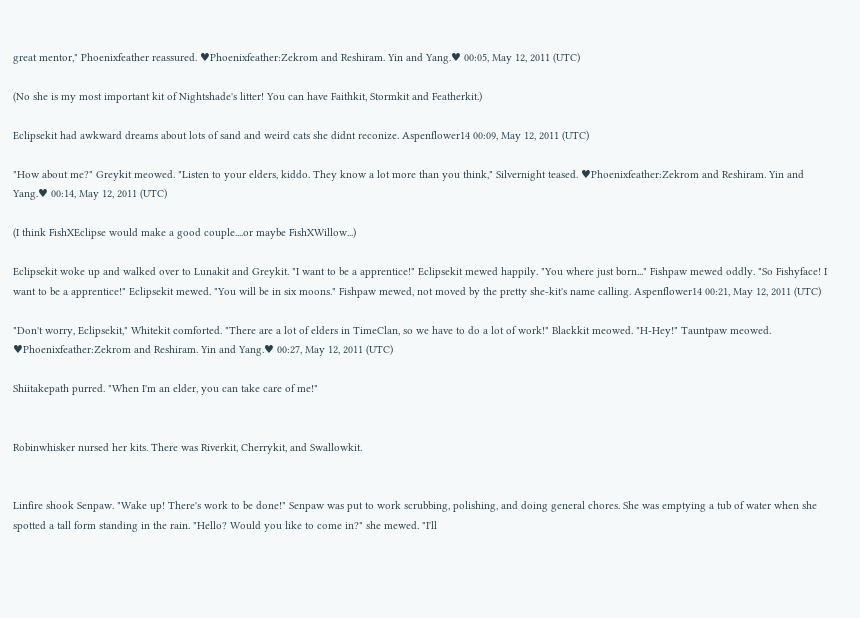great mentor," Phoenixfeather reassured. ♥Phoenixfeather:Zekrom and Reshiram. Yin and Yang.♥ 00:05, May 12, 2011 (UTC)

(No she is my most important kit of Nightshade's litter! You can have Faithkit, Stormkit and Featherkit.)

Eclipsekit had awkward dreams about lots of sand and weird cats she didnt reconize. Aspenflower14 00:09, May 12, 2011 (UTC)

"How about me?" Greykit meowed. "Listen to your elders, kiddo. They know a lot more than you think," Silvernight teased. ♥Phoenixfeather:Zekrom and Reshiram. Yin and Yang.♥ 00:14, May 12, 2011 (UTC)

(I think FishXEclipse would make a good couple....or maybe FishXWillow...)

Eclipsekit woke up and walked over to Lunakit and Greykit. "I want to be a apprentice!" Eclipsekit mewed happily. "You where just born..." Fishpaw mewed oddly. "So Fishyface! I want to be a apprentice!" Eclipsekit mewed. "You will be in six moons." Fishpaw mewed, not moved by the pretty she-kit's name calling. Aspenflower14 00:21, May 12, 2011 (UTC)

"Don't worry, Eclipsekit," Whitekit comforted. "There are a lot of elders in TimeClan, so we have to do a lot of work!" Blackkit meowed. "H-Hey!" Tauntpaw meowed. ♥Phoenixfeather:Zekrom and Reshiram. Yin and Yang.♥ 00:27, May 12, 2011 (UTC)

Shiitakepath purred. "When I'm an elder, you can take care of me!"


Robinwhisker nursed her kits. There was Riverkit, Cherrykit, and Swallowkit.


Linfire shook Senpaw. "Wake up! There's work to be done!" Senpaw was put to work scrubbing, polishing, and doing general chores. She was emptying a tub of water when she spotted a tall form standing in the rain. "Hello? Would you like to come in?" she mewed. "I'll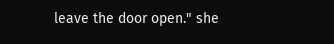leave the door open." she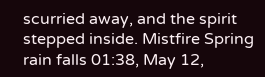scurried away, and the spirit stepped inside. Mistfire Spring rain falls 01:38, May 12,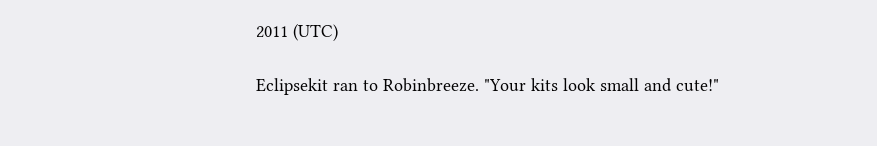2011 (UTC)

Eclipsekit ran to Robinbreeze. "Your kits look small and cute!"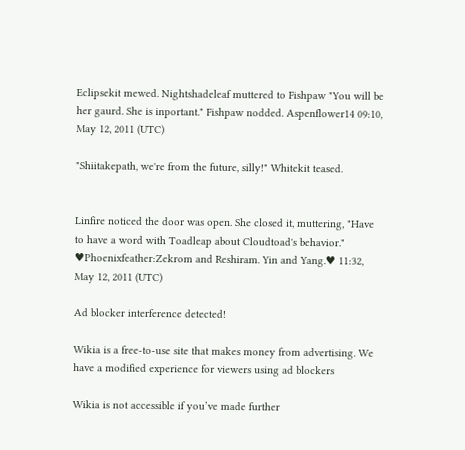Eclipsekit mewed. Nightshadeleaf muttered to Fishpaw "You will be her gaurd. She is inportant." Fishpaw nodded. Aspenflower14 09:10, May 12, 2011 (UTC)

"Shiitakepath, we're from the future, silly!" Whitekit teased.


Linfire noticed the door was open. She closed it, muttering, "Have to have a word with Toadleap about Cloudtoad's behavior." ♥Phoenixfeather:Zekrom and Reshiram. Yin and Yang.♥ 11:32, May 12, 2011 (UTC)

Ad blocker interference detected!

Wikia is a free-to-use site that makes money from advertising. We have a modified experience for viewers using ad blockers

Wikia is not accessible if you’ve made further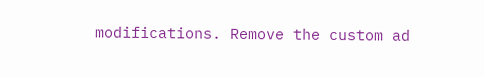modifications. Remove the custom ad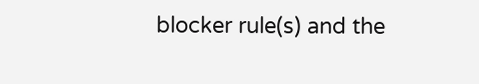blocker rule(s) and the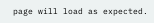page will load as expected.